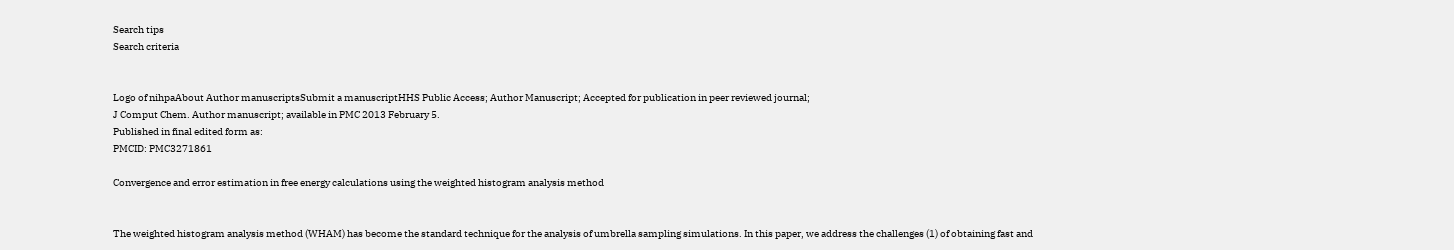Search tips
Search criteria


Logo of nihpaAbout Author manuscriptsSubmit a manuscriptHHS Public Access; Author Manuscript; Accepted for publication in peer reviewed journal;
J Comput Chem. Author manuscript; available in PMC 2013 February 5.
Published in final edited form as:
PMCID: PMC3271861

Convergence and error estimation in free energy calculations using the weighted histogram analysis method


The weighted histogram analysis method (WHAM) has become the standard technique for the analysis of umbrella sampling simulations. In this paper, we address the challenges (1) of obtaining fast and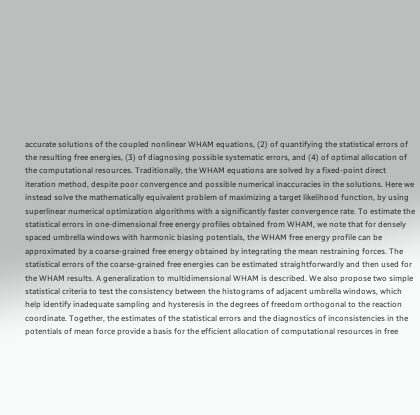accurate solutions of the coupled nonlinear WHAM equations, (2) of quantifying the statistical errors of the resulting free energies, (3) of diagnosing possible systematic errors, and (4) of optimal allocation of the computational resources. Traditionally, the WHAM equations are solved by a fixed-point direct iteration method, despite poor convergence and possible numerical inaccuracies in the solutions. Here we instead solve the mathematically equivalent problem of maximizing a target likelihood function, by using superlinear numerical optimization algorithms with a significantly faster convergence rate. To estimate the statistical errors in one-dimensional free energy profiles obtained from WHAM, we note that for densely spaced umbrella windows with harmonic biasing potentials, the WHAM free energy profile can be approximated by a coarse-grained free energy obtained by integrating the mean restraining forces. The statistical errors of the coarse-grained free energies can be estimated straightforwardly and then used for the WHAM results. A generalization to multidimensional WHAM is described. We also propose two simple statistical criteria to test the consistency between the histograms of adjacent umbrella windows, which help identify inadequate sampling and hysteresis in the degrees of freedom orthogonal to the reaction coordinate. Together, the estimates of the statistical errors and the diagnostics of inconsistencies in the potentials of mean force provide a basis for the efficient allocation of computational resources in free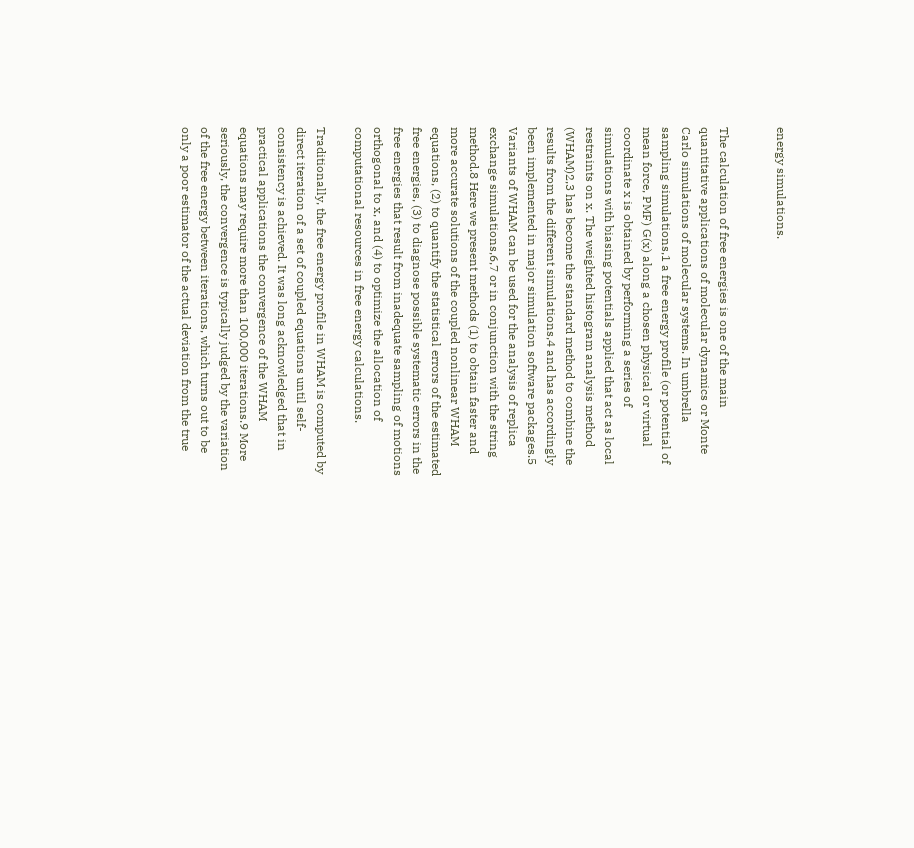energy simulations.


The calculation of free energies is one of the main quantitative applications of molecular dynamics or Monte Carlo simulations of molecular systems. In umbrella sampling simulations,1 a free energy profile (or potential of mean force, PMF) G(x) along a chosen physical or virtual coordinate x is obtained by performing a series of simulations with biasing potentials applied that act as local restraints on x. The weighted histogram analysis method (WHAM)2,3 has become the standard method to combine the results from the different simulations,4 and has accordingly been implemented in major simulation software packages.5 Variants of WHAM can be used for the analysis of replica exchange simulations,6,7 or in conjunction with the string method.8 Here we present methods (1) to obtain faster and more accurate solutions of the coupled nonlinear WHAM equations, (2) to quantify the statistical errors of the estimated free energies, (3) to diagnose possible systematic errors in the free energies that result from inadequate sampling of motions orthogonal to x, and (4) to optimize the allocation of computational resources in free energy calculations.

Traditionally, the free energy profile in WHAM is computed by direct iteration of a set of coupled equations until self-consistency is achieved. It was long acknowledged that in practical applications the convergence of the WHAM equations may require more than 100,000 iterations.9 More seriously, the convergence is typically judged by the variation of the free energy between iterations, which turns out to be only a poor estimator of the actual deviation from the true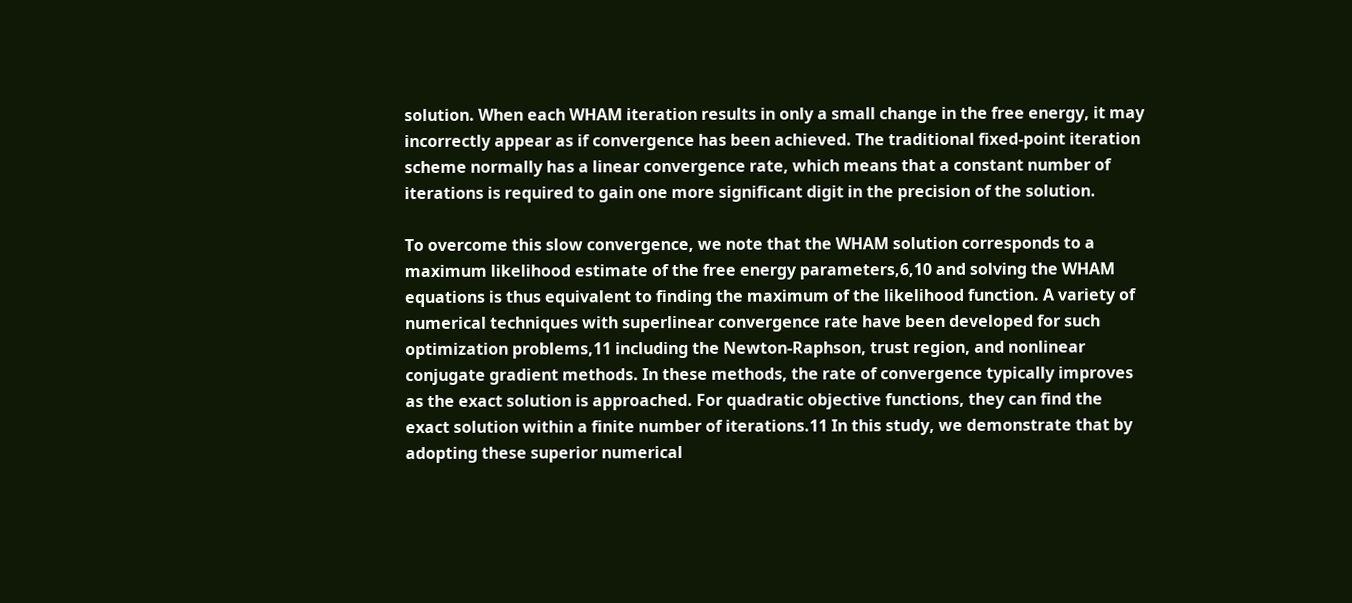solution. When each WHAM iteration results in only a small change in the free energy, it may incorrectly appear as if convergence has been achieved. The traditional fixed-point iteration scheme normally has a linear convergence rate, which means that a constant number of iterations is required to gain one more significant digit in the precision of the solution.

To overcome this slow convergence, we note that the WHAM solution corresponds to a maximum likelihood estimate of the free energy parameters,6,10 and solving the WHAM equations is thus equivalent to finding the maximum of the likelihood function. A variety of numerical techniques with superlinear convergence rate have been developed for such optimization problems,11 including the Newton-Raphson, trust region, and nonlinear conjugate gradient methods. In these methods, the rate of convergence typically improves as the exact solution is approached. For quadratic objective functions, they can find the exact solution within a finite number of iterations.11 In this study, we demonstrate that by adopting these superior numerical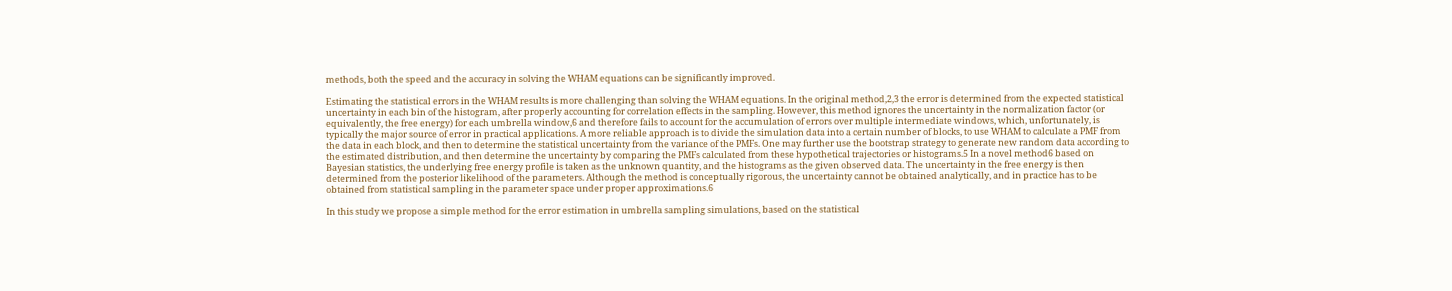methods, both the speed and the accuracy in solving the WHAM equations can be significantly improved.

Estimating the statistical errors in the WHAM results is more challenging than solving the WHAM equations. In the original method,2,3 the error is determined from the expected statistical uncertainty in each bin of the histogram, after properly accounting for correlation effects in the sampling. However, this method ignores the uncertainty in the normalization factor (or equivalently, the free energy) for each umbrella window,6 and therefore fails to account for the accumulation of errors over multiple intermediate windows, which, unfortunately, is typically the major source of error in practical applications. A more reliable approach is to divide the simulation data into a certain number of blocks, to use WHAM to calculate a PMF from the data in each block, and then to determine the statistical uncertainty from the variance of the PMFs. One may further use the bootstrap strategy to generate new random data according to the estimated distribution, and then determine the uncertainty by comparing the PMFs calculated from these hypothetical trajectories or histograms.5 In a novel method6 based on Bayesian statistics, the underlying free energy profile is taken as the unknown quantity, and the histograms as the given observed data. The uncertainty in the free energy is then determined from the posterior likelihood of the parameters. Although the method is conceptually rigorous, the uncertainty cannot be obtained analytically, and in practice has to be obtained from statistical sampling in the parameter space under proper approximations.6

In this study we propose a simple method for the error estimation in umbrella sampling simulations, based on the statistical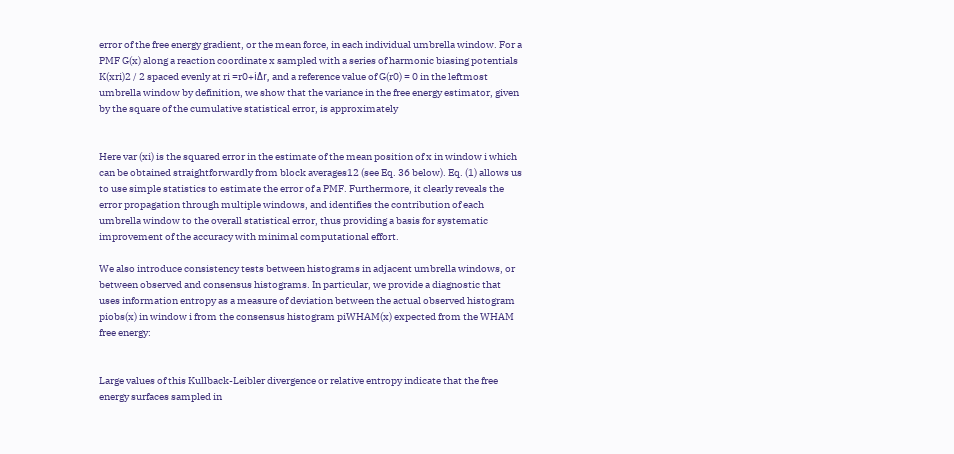error of the free energy gradient, or the mean force, in each individual umbrella window. For a PMF G(x) along a reaction coordinate x sampled with a series of harmonic biasing potentials K(xri)2 / 2 spaced evenly at ri =r0+iΔr, and a reference value of G(r0) = 0 in the leftmost umbrella window by definition, we show that the variance in the free energy estimator, given by the square of the cumulative statistical error, is approximately


Here var (xi) is the squared error in the estimate of the mean position of x in window i which can be obtained straightforwardly from block averages12 (see Eq. 36 below). Eq. (1) allows us to use simple statistics to estimate the error of a PMF. Furthermore, it clearly reveals the error propagation through multiple windows, and identifies the contribution of each umbrella window to the overall statistical error, thus providing a basis for systematic improvement of the accuracy with minimal computational effort.

We also introduce consistency tests between histograms in adjacent umbrella windows, or between observed and consensus histograms. In particular, we provide a diagnostic that uses information entropy as a measure of deviation between the actual observed histogram piobs(x) in window i from the consensus histogram piWHAM(x) expected from the WHAM free energy:


Large values of this Kullback-Leibler divergence or relative entropy indicate that the free energy surfaces sampled in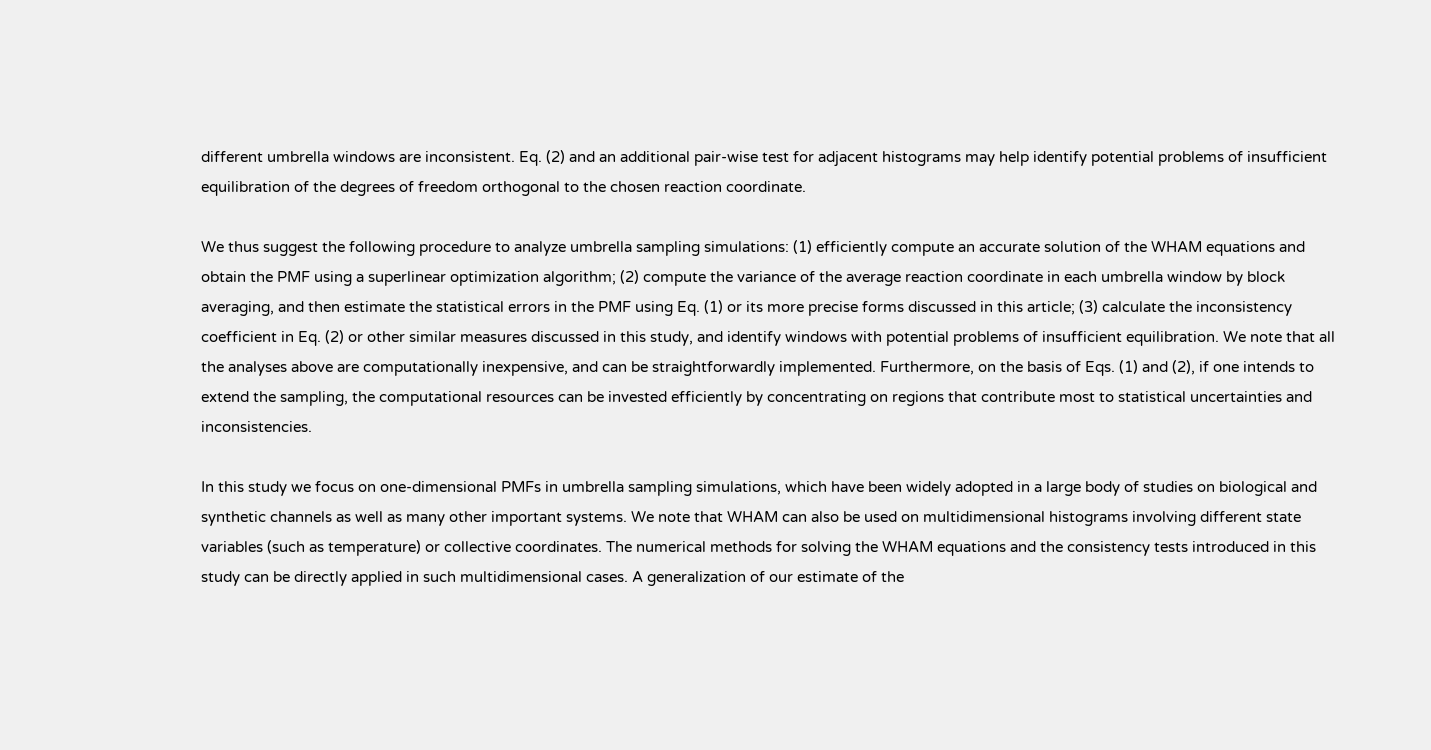different umbrella windows are inconsistent. Eq. (2) and an additional pair-wise test for adjacent histograms may help identify potential problems of insufficient equilibration of the degrees of freedom orthogonal to the chosen reaction coordinate.

We thus suggest the following procedure to analyze umbrella sampling simulations: (1) efficiently compute an accurate solution of the WHAM equations and obtain the PMF using a superlinear optimization algorithm; (2) compute the variance of the average reaction coordinate in each umbrella window by block averaging, and then estimate the statistical errors in the PMF using Eq. (1) or its more precise forms discussed in this article; (3) calculate the inconsistency coefficient in Eq. (2) or other similar measures discussed in this study, and identify windows with potential problems of insufficient equilibration. We note that all the analyses above are computationally inexpensive, and can be straightforwardly implemented. Furthermore, on the basis of Eqs. (1) and (2), if one intends to extend the sampling, the computational resources can be invested efficiently by concentrating on regions that contribute most to statistical uncertainties and inconsistencies.

In this study we focus on one-dimensional PMFs in umbrella sampling simulations, which have been widely adopted in a large body of studies on biological and synthetic channels as well as many other important systems. We note that WHAM can also be used on multidimensional histograms involving different state variables (such as temperature) or collective coordinates. The numerical methods for solving the WHAM equations and the consistency tests introduced in this study can be directly applied in such multidimensional cases. A generalization of our estimate of the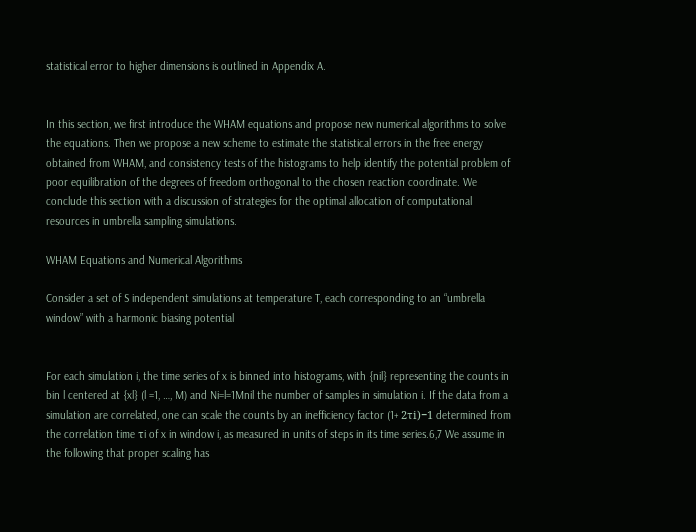statistical error to higher dimensions is outlined in Appendix A.


In this section, we first introduce the WHAM equations and propose new numerical algorithms to solve the equations. Then we propose a new scheme to estimate the statistical errors in the free energy obtained from WHAM, and consistency tests of the histograms to help identify the potential problem of poor equilibration of the degrees of freedom orthogonal to the chosen reaction coordinate. We conclude this section with a discussion of strategies for the optimal allocation of computational resources in umbrella sampling simulations.

WHAM Equations and Numerical Algorithms

Consider a set of S independent simulations at temperature T, each corresponding to an “umbrella window” with a harmonic biasing potential


For each simulation i, the time series of x is binned into histograms, with {nil} representing the counts in bin l centered at {xl} (l =1, …, M) and Ni=l=1Mnil the number of samples in simulation i. If the data from a simulation are correlated, one can scale the counts by an inefficiency factor (1+ 2τi)−1 determined from the correlation time τi of x in window i, as measured in units of steps in its time series.6,7 We assume in the following that proper scaling has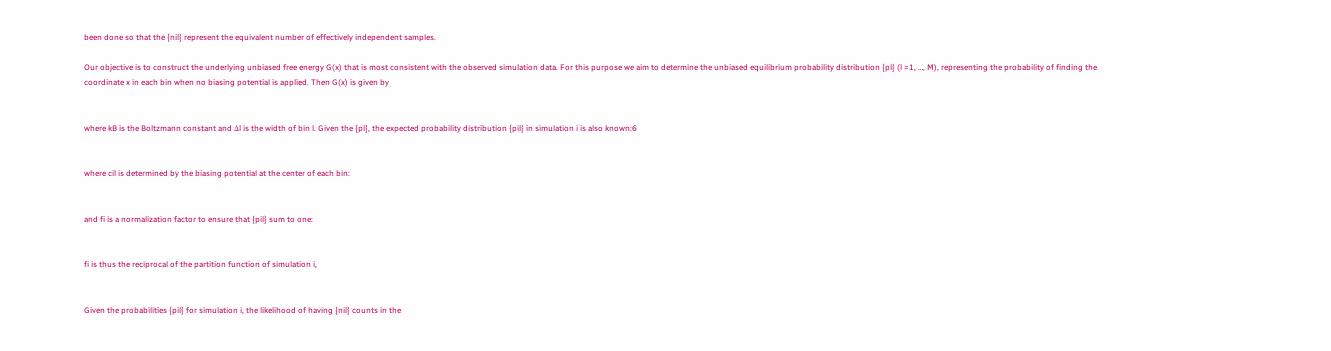been done so that the {nil} represent the equivalent number of effectively independent samples.

Our objective is to construct the underlying unbiased free energy G(x) that is most consistent with the observed simulation data. For this purpose we aim to determine the unbiased equilibrium probability distribution {pl} (l =1, …, M), representing the probability of finding the coordinate x in each bin when no biasing potential is applied. Then G(x) is given by


where kB is the Boltzmann constant and Δl is the width of bin l. Given the {pl}, the expected probability distribution {pil} in simulation i is also known:6


where cil is determined by the biasing potential at the center of each bin:


and fi is a normalization factor to ensure that {pil} sum to one:


fi is thus the reciprocal of the partition function of simulation i,


Given the probabilities {pil} for simulation i, the likelihood of having {nil} counts in the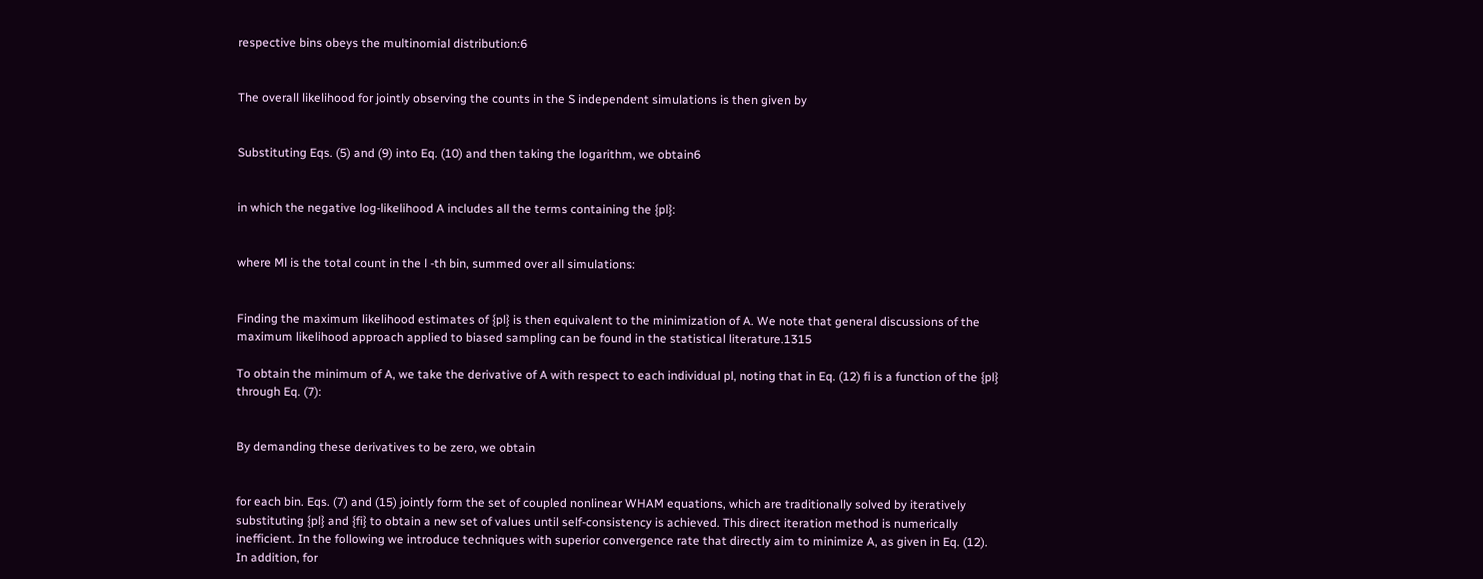respective bins obeys the multinomial distribution:6


The overall likelihood for jointly observing the counts in the S independent simulations is then given by


Substituting Eqs. (5) and (9) into Eq. (10) and then taking the logarithm, we obtain6


in which the negative log-likelihood A includes all the terms containing the {pl}:


where Ml is the total count in the l -th bin, summed over all simulations:


Finding the maximum likelihood estimates of {pl} is then equivalent to the minimization of A. We note that general discussions of the maximum likelihood approach applied to biased sampling can be found in the statistical literature.1315

To obtain the minimum of A, we take the derivative of A with respect to each individual pl, noting that in Eq. (12) fi is a function of the {pl} through Eq. (7):


By demanding these derivatives to be zero, we obtain


for each bin. Eqs. (7) and (15) jointly form the set of coupled nonlinear WHAM equations, which are traditionally solved by iteratively substituting {pl} and {fi} to obtain a new set of values until self-consistency is achieved. This direct iteration method is numerically inefficient. In the following we introduce techniques with superior convergence rate that directly aim to minimize A, as given in Eq. (12). In addition, for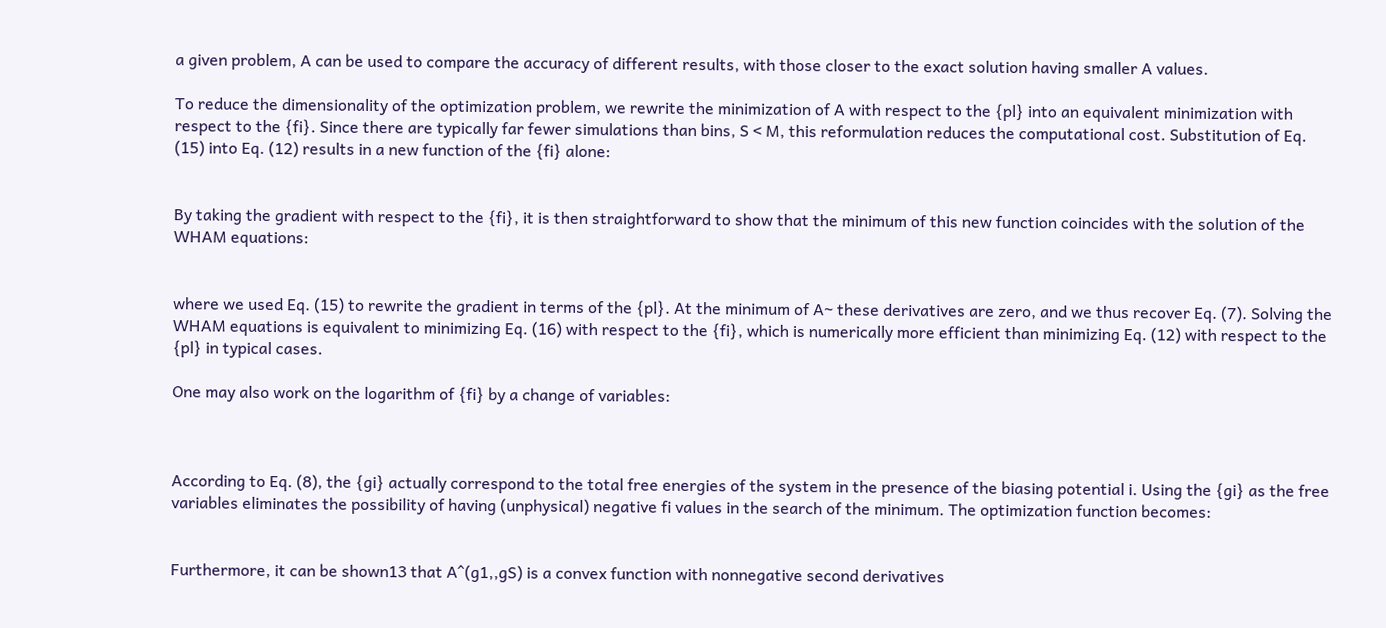a given problem, A can be used to compare the accuracy of different results, with those closer to the exact solution having smaller A values.

To reduce the dimensionality of the optimization problem, we rewrite the minimization of A with respect to the {pl} into an equivalent minimization with respect to the {fi}. Since there are typically far fewer simulations than bins, S < M, this reformulation reduces the computational cost. Substitution of Eq. (15) into Eq. (12) results in a new function of the {fi} alone:


By taking the gradient with respect to the {fi}, it is then straightforward to show that the minimum of this new function coincides with the solution of the WHAM equations:


where we used Eq. (15) to rewrite the gradient in terms of the {pl}. At the minimum of A~ these derivatives are zero, and we thus recover Eq. (7). Solving the WHAM equations is equivalent to minimizing Eq. (16) with respect to the {fi}, which is numerically more efficient than minimizing Eq. (12) with respect to the {pl} in typical cases.

One may also work on the logarithm of {fi} by a change of variables:



According to Eq. (8), the {gi} actually correspond to the total free energies of the system in the presence of the biasing potential i. Using the {gi} as the free variables eliminates the possibility of having (unphysical) negative fi values in the search of the minimum. The optimization function becomes:


Furthermore, it can be shown13 that A^(g1,,gS) is a convex function with nonnegative second derivatives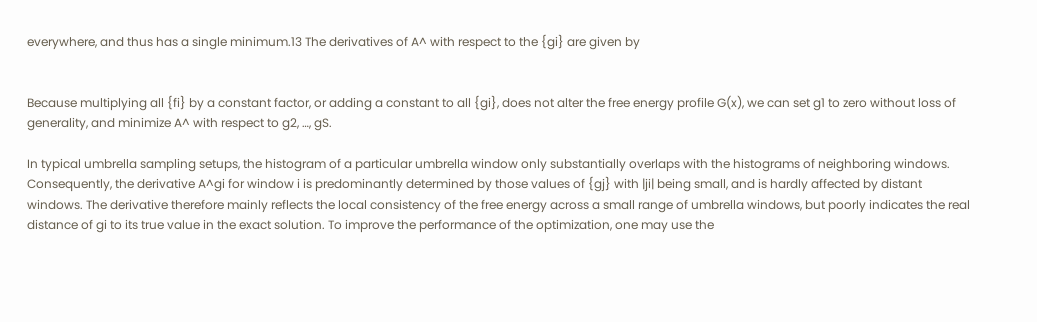everywhere, and thus has a single minimum.13 The derivatives of A^ with respect to the {gi} are given by


Because multiplying all {fi} by a constant factor, or adding a constant to all {gi}, does not alter the free energy profile G(x), we can set g1 to zero without loss of generality, and minimize A^ with respect to g2, …, gS.

In typical umbrella sampling setups, the histogram of a particular umbrella window only substantially overlaps with the histograms of neighboring windows. Consequently, the derivative A^gi for window i is predominantly determined by those values of {gj} with |ji| being small, and is hardly affected by distant windows. The derivative therefore mainly reflects the local consistency of the free energy across a small range of umbrella windows, but poorly indicates the real distance of gi to its true value in the exact solution. To improve the performance of the optimization, one may use the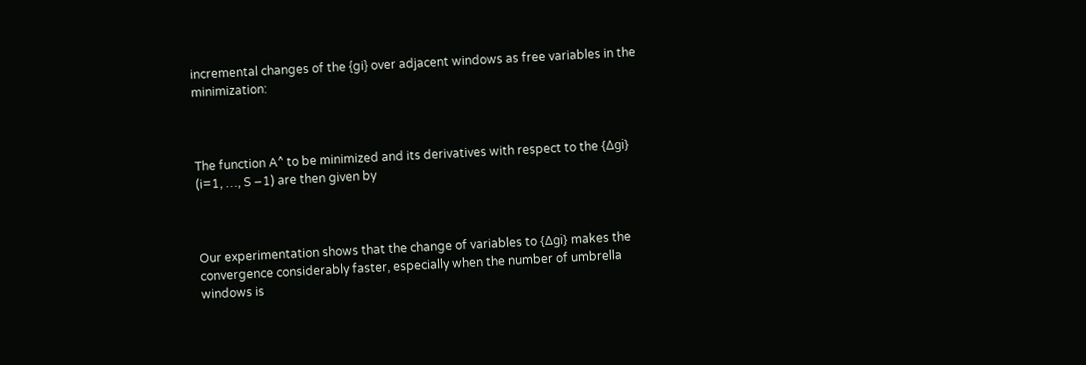incremental changes of the {gi} over adjacent windows as free variables in the minimization:



The function A^ to be minimized and its derivatives with respect to the {Δgi} (i=1, …, S −1) are then given by



Our experimentation shows that the change of variables to {Δgi} makes the convergence considerably faster, especially when the number of umbrella windows is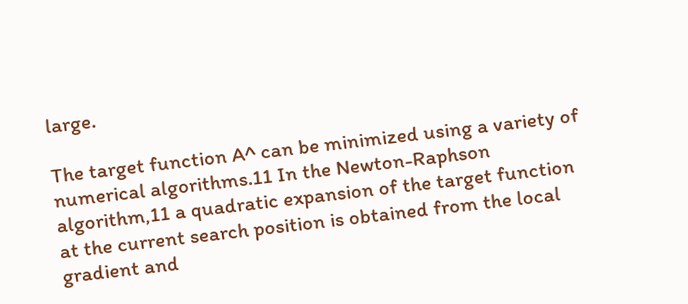large.

The target function A^ can be minimized using a variety of numerical algorithms.11 In the Newton-Raphson algorithm,11 a quadratic expansion of the target function at the current search position is obtained from the local gradient and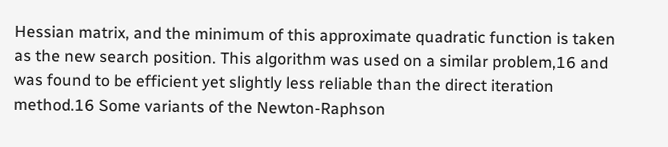Hessian matrix, and the minimum of this approximate quadratic function is taken as the new search position. This algorithm was used on a similar problem,16 and was found to be efficient yet slightly less reliable than the direct iteration method.16 Some variants of the Newton-Raphson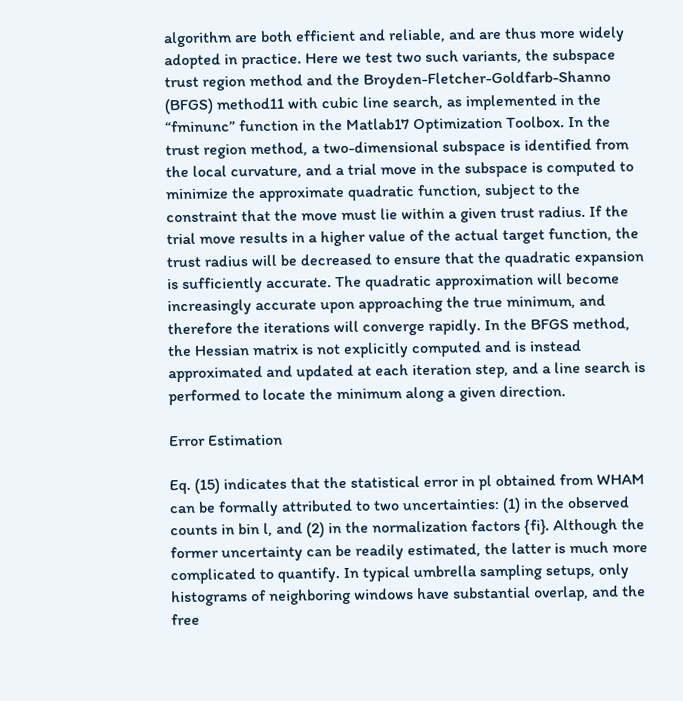algorithm are both efficient and reliable, and are thus more widely adopted in practice. Here we test two such variants, the subspace trust region method and the Broyden-Fletcher-Goldfarb-Shanno (BFGS) method11 with cubic line search, as implemented in the “fminunc” function in the Matlab17 Optimization Toolbox. In the trust region method, a two-dimensional subspace is identified from the local curvature, and a trial move in the subspace is computed to minimize the approximate quadratic function, subject to the constraint that the move must lie within a given trust radius. If the trial move results in a higher value of the actual target function, the trust radius will be decreased to ensure that the quadratic expansion is sufficiently accurate. The quadratic approximation will become increasingly accurate upon approaching the true minimum, and therefore the iterations will converge rapidly. In the BFGS method, the Hessian matrix is not explicitly computed and is instead approximated and updated at each iteration step, and a line search is performed to locate the minimum along a given direction.

Error Estimation

Eq. (15) indicates that the statistical error in pl obtained from WHAM can be formally attributed to two uncertainties: (1) in the observed counts in bin l, and (2) in the normalization factors {fi}. Although the former uncertainty can be readily estimated, the latter is much more complicated to quantify. In typical umbrella sampling setups, only histograms of neighboring windows have substantial overlap, and the free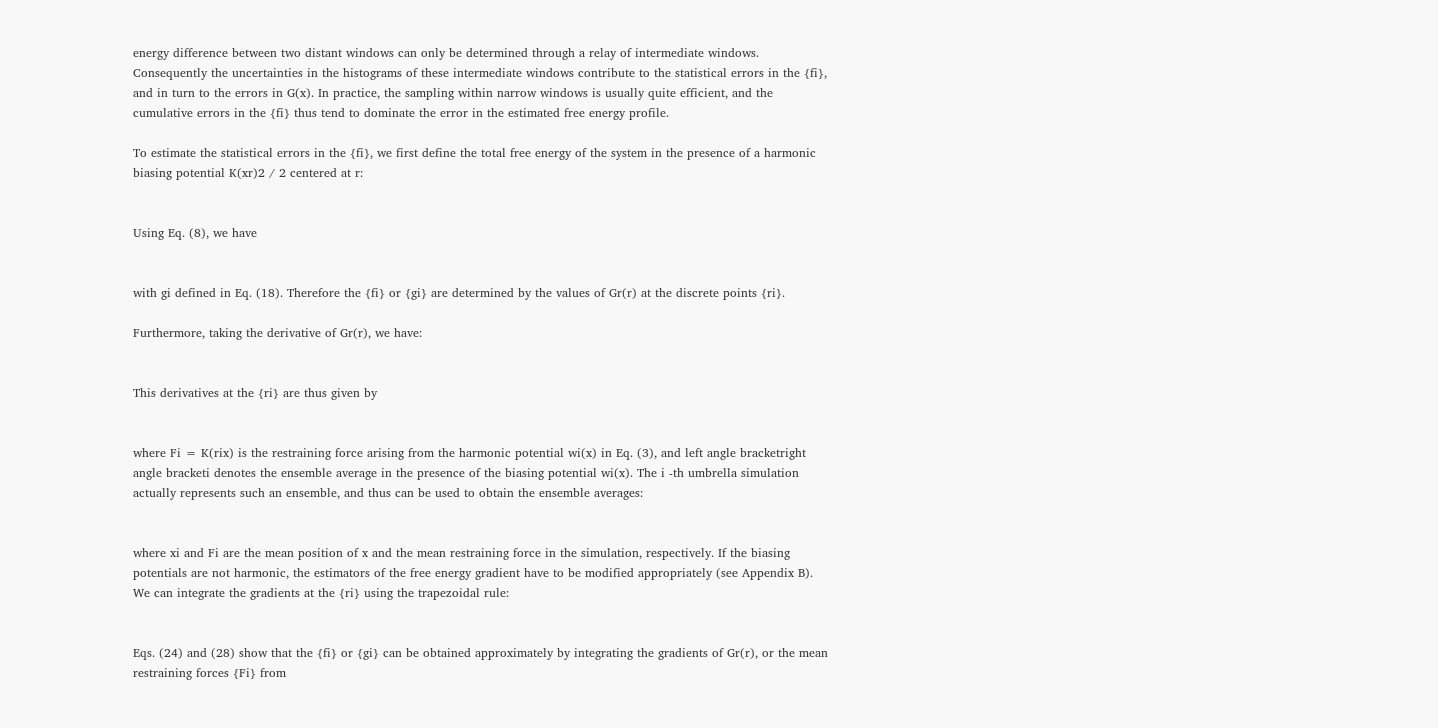energy difference between two distant windows can only be determined through a relay of intermediate windows. Consequently the uncertainties in the histograms of these intermediate windows contribute to the statistical errors in the {fi}, and in turn to the errors in G(x). In practice, the sampling within narrow windows is usually quite efficient, and the cumulative errors in the {fi} thus tend to dominate the error in the estimated free energy profile.

To estimate the statistical errors in the {fi}, we first define the total free energy of the system in the presence of a harmonic biasing potential K(xr)2 / 2 centered at r:


Using Eq. (8), we have


with gi defined in Eq. (18). Therefore the {fi} or {gi} are determined by the values of Gr(r) at the discrete points {ri}.

Furthermore, taking the derivative of Gr(r), we have:


This derivatives at the {ri} are thus given by


where Fi = K(rix) is the restraining force arising from the harmonic potential wi(x) in Eq. (3), and left angle bracketright angle bracketi denotes the ensemble average in the presence of the biasing potential wi(x). The i -th umbrella simulation actually represents such an ensemble, and thus can be used to obtain the ensemble averages:


where xi and Fi are the mean position of x and the mean restraining force in the simulation, respectively. If the biasing potentials are not harmonic, the estimators of the free energy gradient have to be modified appropriately (see Appendix B). We can integrate the gradients at the {ri} using the trapezoidal rule:


Eqs. (24) and (28) show that the {fi} or {gi} can be obtained approximately by integrating the gradients of Gr(r), or the mean restraining forces {Fi} from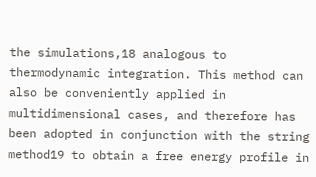the simulations,18 analogous to thermodynamic integration. This method can also be conveniently applied in multidimensional cases, and therefore has been adopted in conjunction with the string method19 to obtain a free energy profile in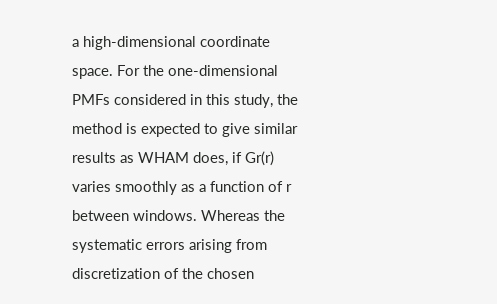a high-dimensional coordinate space. For the one-dimensional PMFs considered in this study, the method is expected to give similar results as WHAM does, if Gr(r) varies smoothly as a function of r between windows. Whereas the systematic errors arising from discretization of the chosen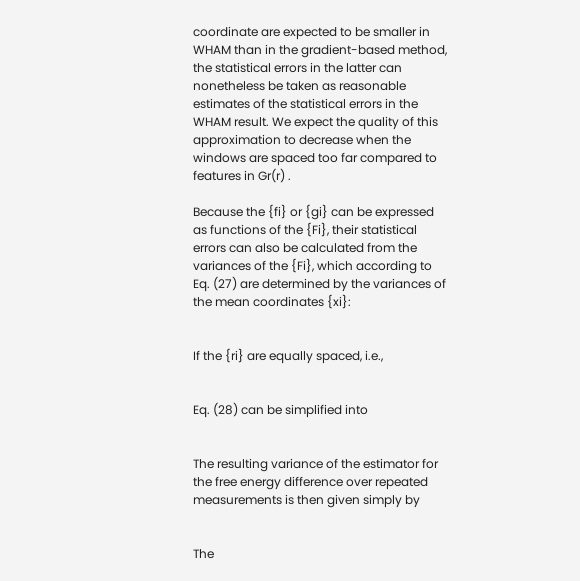coordinate are expected to be smaller in WHAM than in the gradient-based method, the statistical errors in the latter can nonetheless be taken as reasonable estimates of the statistical errors in the WHAM result. We expect the quality of this approximation to decrease when the windows are spaced too far compared to features in Gr(r) .

Because the {fi} or {gi} can be expressed as functions of the {Fi}, their statistical errors can also be calculated from the variances of the {Fi}, which according to Eq. (27) are determined by the variances of the mean coordinates {xi}:


If the {ri} are equally spaced, i.e.,


Eq. (28) can be simplified into


The resulting variance of the estimator for the free energy difference over repeated measurements is then given simply by


The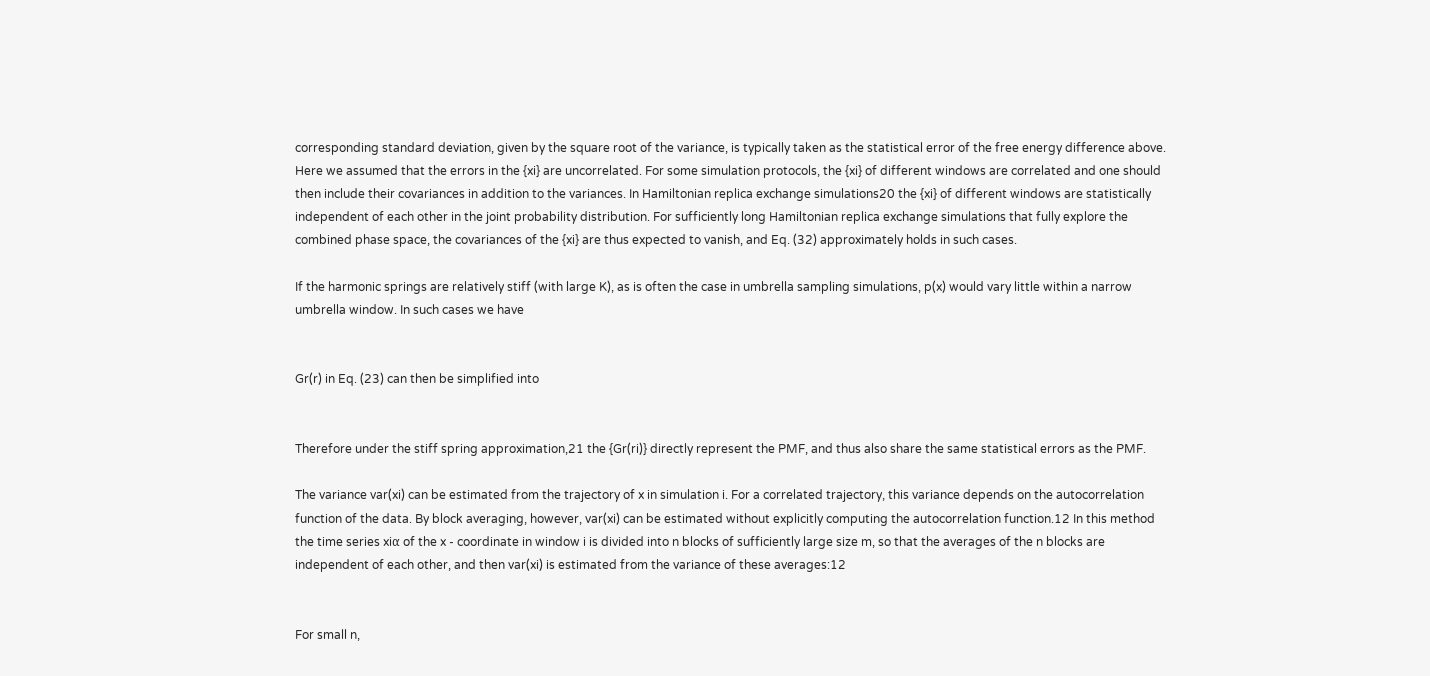corresponding standard deviation, given by the square root of the variance, is typically taken as the statistical error of the free energy difference above. Here we assumed that the errors in the {xi} are uncorrelated. For some simulation protocols, the {xi} of different windows are correlated and one should then include their covariances in addition to the variances. In Hamiltonian replica exchange simulations20 the {xi} of different windows are statistically independent of each other in the joint probability distribution. For sufficiently long Hamiltonian replica exchange simulations that fully explore the combined phase space, the covariances of the {xi} are thus expected to vanish, and Eq. (32) approximately holds in such cases.

If the harmonic springs are relatively stiff (with large K), as is often the case in umbrella sampling simulations, p(x) would vary little within a narrow umbrella window. In such cases we have


Gr(r) in Eq. (23) can then be simplified into


Therefore under the stiff spring approximation,21 the {Gr(ri)} directly represent the PMF, and thus also share the same statistical errors as the PMF.

The variance var(xi) can be estimated from the trajectory of x in simulation i. For a correlated trajectory, this variance depends on the autocorrelation function of the data. By block averaging, however, var(xi) can be estimated without explicitly computing the autocorrelation function.12 In this method the time series xiα of the x - coordinate in window i is divided into n blocks of sufficiently large size m, so that the averages of the n blocks are independent of each other, and then var(xi) is estimated from the variance of these averages:12


For small n,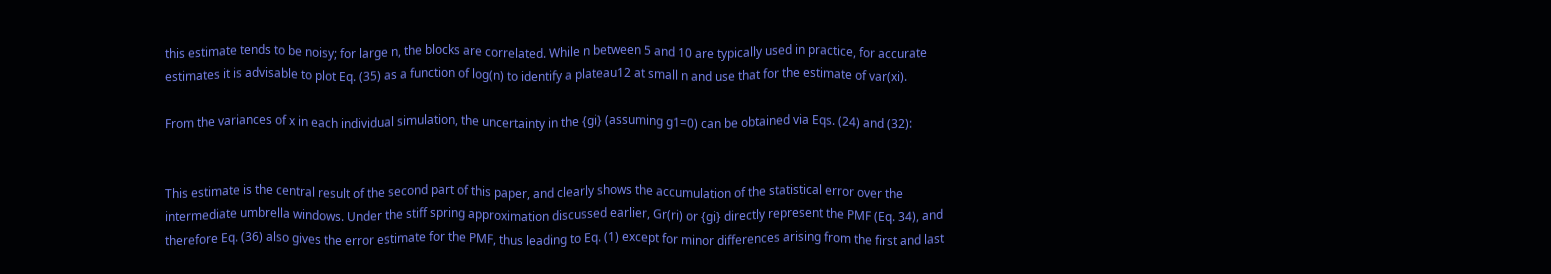this estimate tends to be noisy; for large n, the blocks are correlated. While n between 5 and 10 are typically used in practice, for accurate estimates it is advisable to plot Eq. (35) as a function of log(n) to identify a plateau12 at small n and use that for the estimate of var(xi).

From the variances of x in each individual simulation, the uncertainty in the {gi} (assuming g1=0) can be obtained via Eqs. (24) and (32):


This estimate is the central result of the second part of this paper, and clearly shows the accumulation of the statistical error over the intermediate umbrella windows. Under the stiff spring approximation discussed earlier, Gr(ri) or {gi} directly represent the PMF (Eq. 34), and therefore Eq. (36) also gives the error estimate for the PMF, thus leading to Eq. (1) except for minor differences arising from the first and last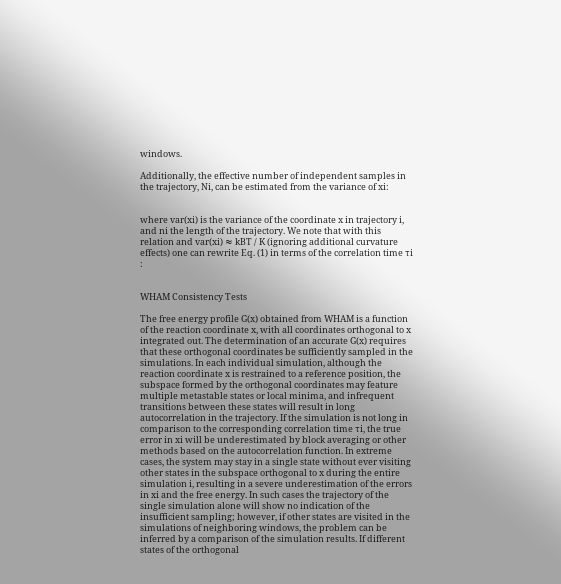windows.

Additionally, the effective number of independent samples in the trajectory, Ni, can be estimated from the variance of xi:


where var(xi) is the variance of the coordinate x in trajectory i, and ni the length of the trajectory. We note that with this relation and var(xi) ≈ kBT / K (ignoring additional curvature effects) one can rewrite Eq. (1) in terms of the correlation time τi :


WHAM Consistency Tests

The free energy profile G(x) obtained from WHAM is a function of the reaction coordinate x, with all coordinates orthogonal to x integrated out. The determination of an accurate G(x) requires that these orthogonal coordinates be sufficiently sampled in the simulations. In each individual simulation, although the reaction coordinate x is restrained to a reference position, the subspace formed by the orthogonal coordinates may feature multiple metastable states or local minima, and infrequent transitions between these states will result in long autocorrelation in the trajectory. If the simulation is not long in comparison to the corresponding correlation time τi, the true error in xi will be underestimated by block averaging or other methods based on the autocorrelation function. In extreme cases, the system may stay in a single state without ever visiting other states in the subspace orthogonal to x during the entire simulation i, resulting in a severe underestimation of the errors in xi and the free energy. In such cases the trajectory of the single simulation alone will show no indication of the insufficient sampling; however, if other states are visited in the simulations of neighboring windows, the problem can be inferred by a comparison of the simulation results. If different states of the orthogonal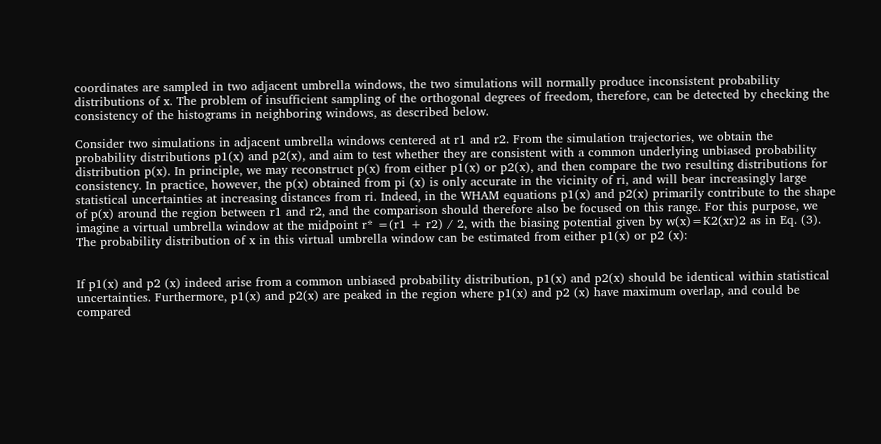coordinates are sampled in two adjacent umbrella windows, the two simulations will normally produce inconsistent probability distributions of x. The problem of insufficient sampling of the orthogonal degrees of freedom, therefore, can be detected by checking the consistency of the histograms in neighboring windows, as described below.

Consider two simulations in adjacent umbrella windows centered at r1 and r2. From the simulation trajectories, we obtain the probability distributions p1(x) and p2(x), and aim to test whether they are consistent with a common underlying unbiased probability distribution p(x). In principle, we may reconstruct p(x) from either p1(x) or p2(x), and then compare the two resulting distributions for consistency. In practice, however, the p(x) obtained from pi (x) is only accurate in the vicinity of ri, and will bear increasingly large statistical uncertainties at increasing distances from ri. Indeed, in the WHAM equations p1(x) and p2(x) primarily contribute to the shape of p(x) around the region between r1 and r2, and the comparison should therefore also be focused on this range. For this purpose, we imagine a virtual umbrella window at the midpoint r* =(r1 + r2) / 2, with the biasing potential given by w(x)=K2(xr)2 as in Eq. (3). The probability distribution of x in this virtual umbrella window can be estimated from either p1(x) or p2 (x):


If p1(x) and p2 (x) indeed arise from a common unbiased probability distribution, p1(x) and p2(x) should be identical within statistical uncertainties. Furthermore, p1(x) and p2(x) are peaked in the region where p1(x) and p2 (x) have maximum overlap, and could be compared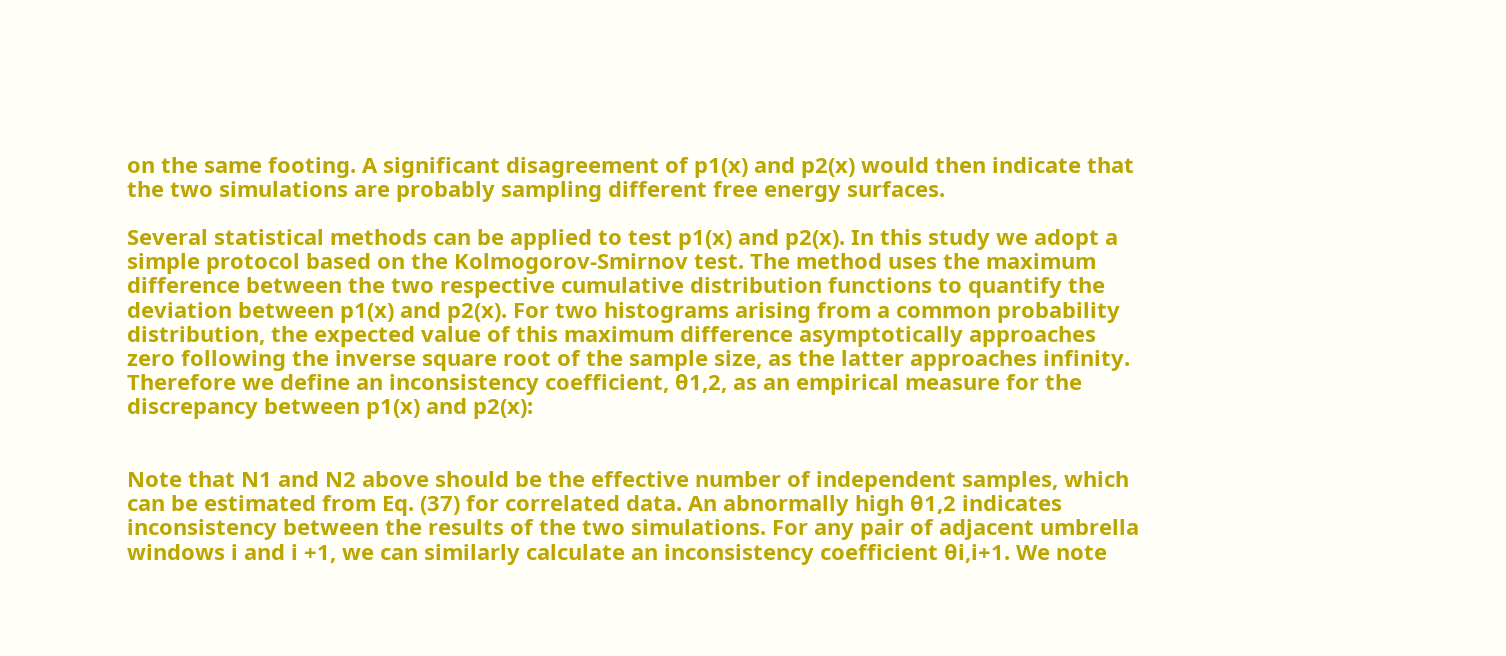on the same footing. A significant disagreement of p1(x) and p2(x) would then indicate that the two simulations are probably sampling different free energy surfaces.

Several statistical methods can be applied to test p1(x) and p2(x). In this study we adopt a simple protocol based on the Kolmogorov-Smirnov test. The method uses the maximum difference between the two respective cumulative distribution functions to quantify the deviation between p1(x) and p2(x). For two histograms arising from a common probability distribution, the expected value of this maximum difference asymptotically approaches zero following the inverse square root of the sample size, as the latter approaches infinity. Therefore we define an inconsistency coefficient, θ1,2, as an empirical measure for the discrepancy between p1(x) and p2(x):


Note that N1 and N2 above should be the effective number of independent samples, which can be estimated from Eq. (37) for correlated data. An abnormally high θ1,2 indicates inconsistency between the results of the two simulations. For any pair of adjacent umbrella windows i and i +1, we can similarly calculate an inconsistency coefficient θi,i+1. We note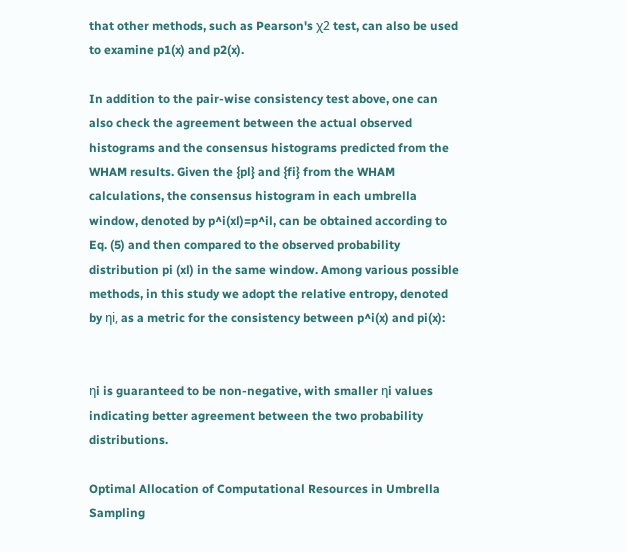that other methods, such as Pearson's χ2 test, can also be used to examine p1(x) and p2(x).

In addition to the pair-wise consistency test above, one can also check the agreement between the actual observed histograms and the consensus histograms predicted from the WHAM results. Given the {pl} and {fi} from the WHAM calculations, the consensus histogram in each umbrella window, denoted by p^i(xl)=p^il, can be obtained according to Eq. (5) and then compared to the observed probability distribution pi (xl) in the same window. Among various possible methods, in this study we adopt the relative entropy, denoted by ηi, as a metric for the consistency between p^i(x) and pi(x):


ηi is guaranteed to be non-negative, with smaller ηi values indicating better agreement between the two probability distributions.

Optimal Allocation of Computational Resources in Umbrella Sampling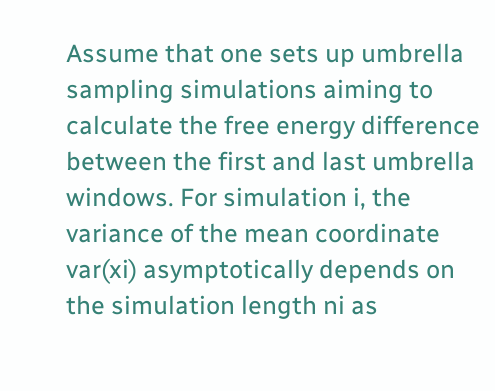Assume that one sets up umbrella sampling simulations aiming to calculate the free energy difference between the first and last umbrella windows. For simulation i, the variance of the mean coordinate var(xi) asymptotically depends on the simulation length ni as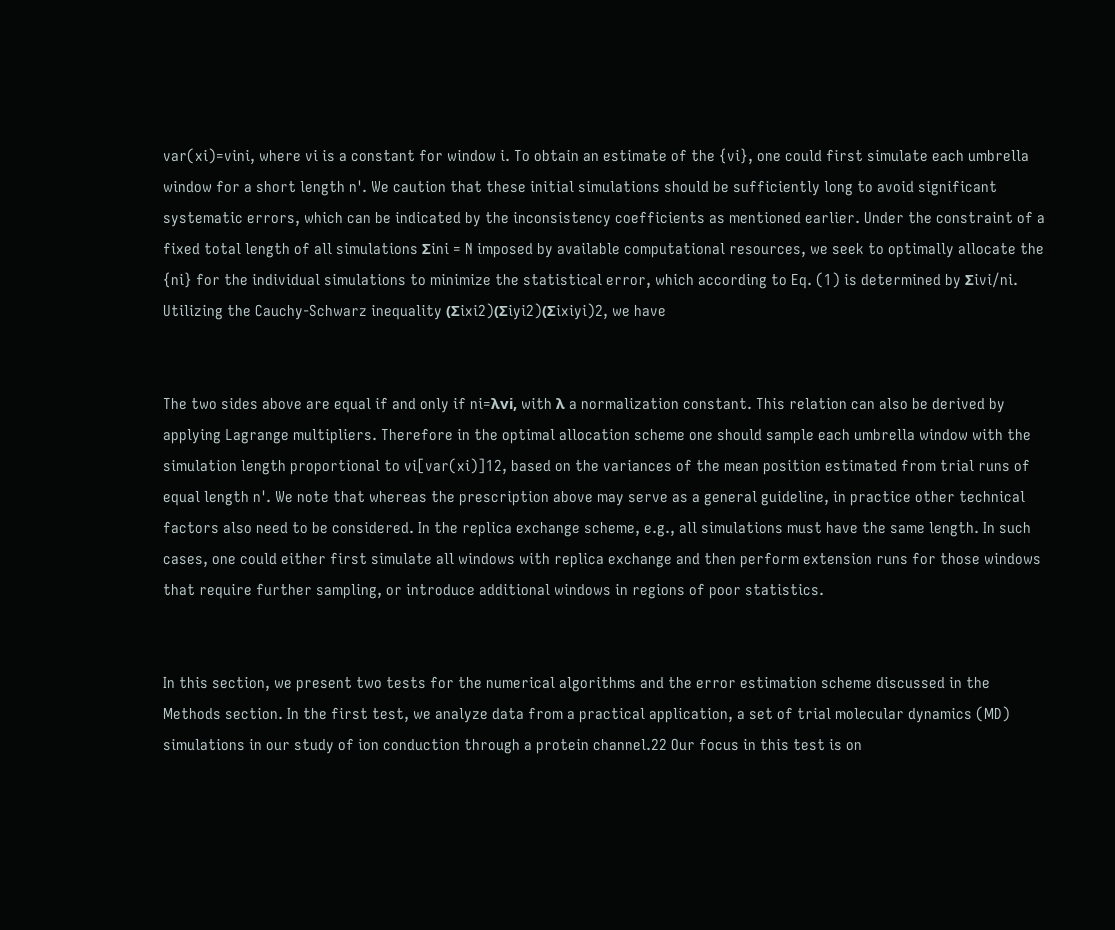var(xi)=vini, where vi is a constant for window i. To obtain an estimate of the {vi}, one could first simulate each umbrella window for a short length n'. We caution that these initial simulations should be sufficiently long to avoid significant systematic errors, which can be indicated by the inconsistency coefficients as mentioned earlier. Under the constraint of a fixed total length of all simulations Σini = N imposed by available computational resources, we seek to optimally allocate the {ni} for the individual simulations to minimize the statistical error, which according to Eq. (1) is determined by Σivi/ni. Utilizing the Cauchy-Schwarz inequality (Σixi2)(Σiyi2)(Σixiyi)2, we have


The two sides above are equal if and only if ni=λvi, with λ a normalization constant. This relation can also be derived by applying Lagrange multipliers. Therefore in the optimal allocation scheme one should sample each umbrella window with the simulation length proportional to vi[var(xi)]12, based on the variances of the mean position estimated from trial runs of equal length n'. We note that whereas the prescription above may serve as a general guideline, in practice other technical factors also need to be considered. In the replica exchange scheme, e.g., all simulations must have the same length. In such cases, one could either first simulate all windows with replica exchange and then perform extension runs for those windows that require further sampling, or introduce additional windows in regions of poor statistics.


In this section, we present two tests for the numerical algorithms and the error estimation scheme discussed in the Methods section. In the first test, we analyze data from a practical application, a set of trial molecular dynamics (MD) simulations in our study of ion conduction through a protein channel.22 Our focus in this test is on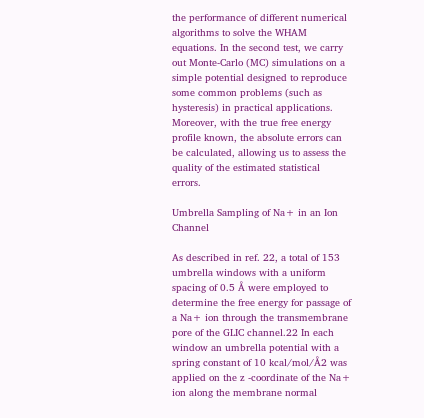the performance of different numerical algorithms to solve the WHAM equations. In the second test, we carry out Monte-Carlo (MC) simulations on a simple potential designed to reproduce some common problems (such as hysteresis) in practical applications. Moreover, with the true free energy profile known, the absolute errors can be calculated, allowing us to assess the quality of the estimated statistical errors.

Umbrella Sampling of Na+ in an Ion Channel

As described in ref. 22, a total of 153 umbrella windows with a uniform spacing of 0.5 Å were employed to determine the free energy for passage of a Na+ ion through the transmembrane pore of the GLIC channel.22 In each window an umbrella potential with a spring constant of 10 kcal/mol/Å2 was applied on the z -coordinate of the Na+ ion along the membrane normal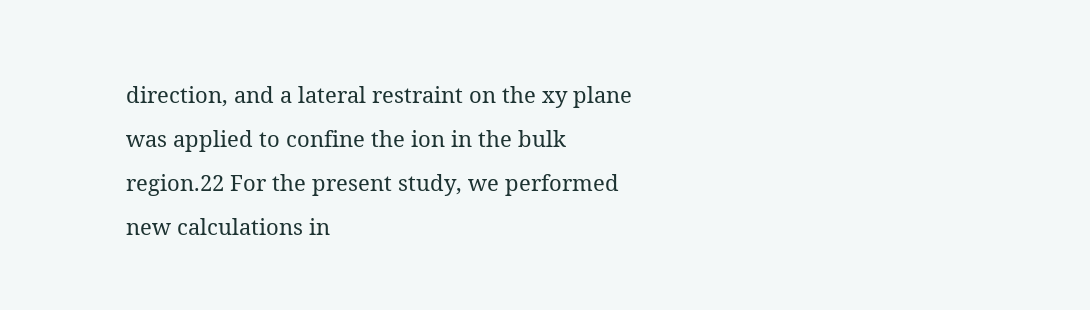direction, and a lateral restraint on the xy plane was applied to confine the ion in the bulk region.22 For the present study, we performed new calculations in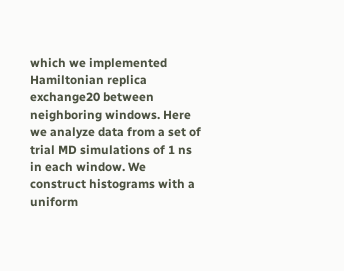which we implemented Hamiltonian replica exchange20 between neighboring windows. Here we analyze data from a set of trial MD simulations of 1 ns in each window. We construct histograms with a uniform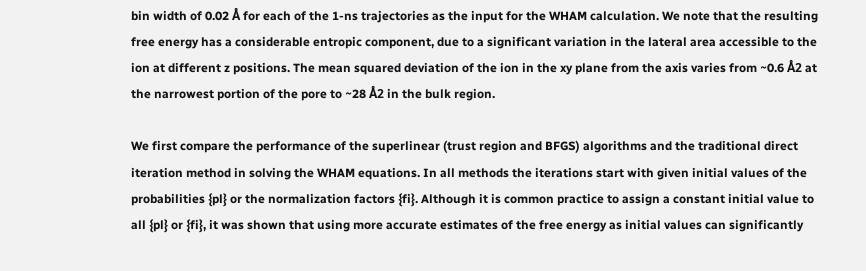bin width of 0.02 Å for each of the 1-ns trajectories as the input for the WHAM calculation. We note that the resulting free energy has a considerable entropic component, due to a significant variation in the lateral area accessible to the ion at different z positions. The mean squared deviation of the ion in the xy plane from the axis varies from ~0.6 Å2 at the narrowest portion of the pore to ~28 Å2 in the bulk region.

We first compare the performance of the superlinear (trust region and BFGS) algorithms and the traditional direct iteration method in solving the WHAM equations. In all methods the iterations start with given initial values of the probabilities {pl} or the normalization factors {fi}. Although it is common practice to assign a constant initial value to all {pl} or {fi}, it was shown that using more accurate estimates of the free energy as initial values can significantly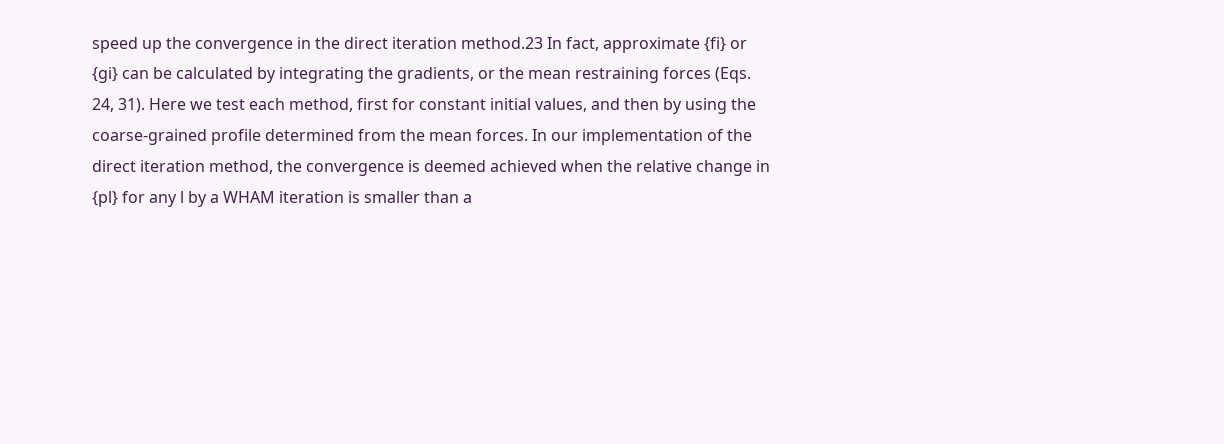speed up the convergence in the direct iteration method.23 In fact, approximate {fi} or {gi} can be calculated by integrating the gradients, or the mean restraining forces (Eqs. 24, 31). Here we test each method, first for constant initial values, and then by using the coarse-grained profile determined from the mean forces. In our implementation of the direct iteration method, the convergence is deemed achieved when the relative change in {pl} for any l by a WHAM iteration is smaller than a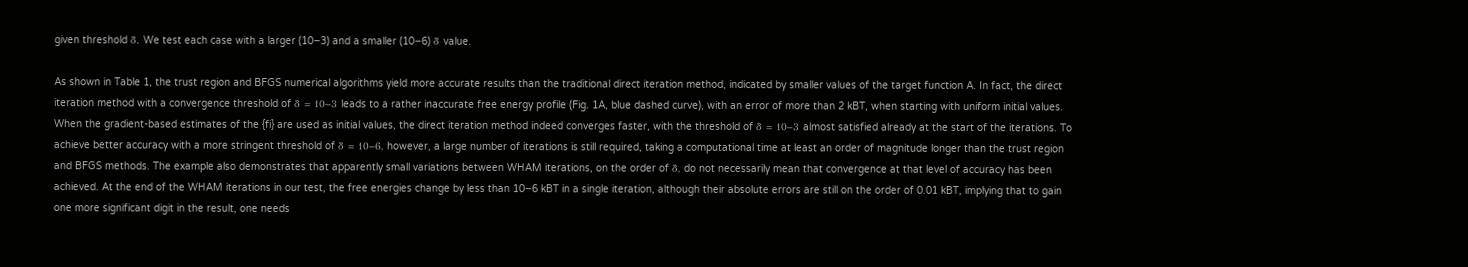given threshold δ. We test each case with a larger (10−3) and a smaller (10−6) δ value.

As shown in Table 1, the trust region and BFGS numerical algorithms yield more accurate results than the traditional direct iteration method, indicated by smaller values of the target function A. In fact, the direct iteration method with a convergence threshold of δ = 10−3 leads to a rather inaccurate free energy profile (Fig. 1A, blue dashed curve), with an error of more than 2 kBT, when starting with uniform initial values. When the gradient-based estimates of the {fi} are used as initial values, the direct iteration method indeed converges faster, with the threshold of δ = 10−3 almost satisfied already at the start of the iterations. To achieve better accuracy with a more stringent threshold of δ = 10−6, however, a large number of iterations is still required, taking a computational time at least an order of magnitude longer than the trust region and BFGS methods. The example also demonstrates that apparently small variations between WHAM iterations, on the order of δ, do not necessarily mean that convergence at that level of accuracy has been achieved. At the end of the WHAM iterations in our test, the free energies change by less than 10−6 kBT in a single iteration, although their absolute errors are still on the order of 0.01 kBT, implying that to gain one more significant digit in the result, one needs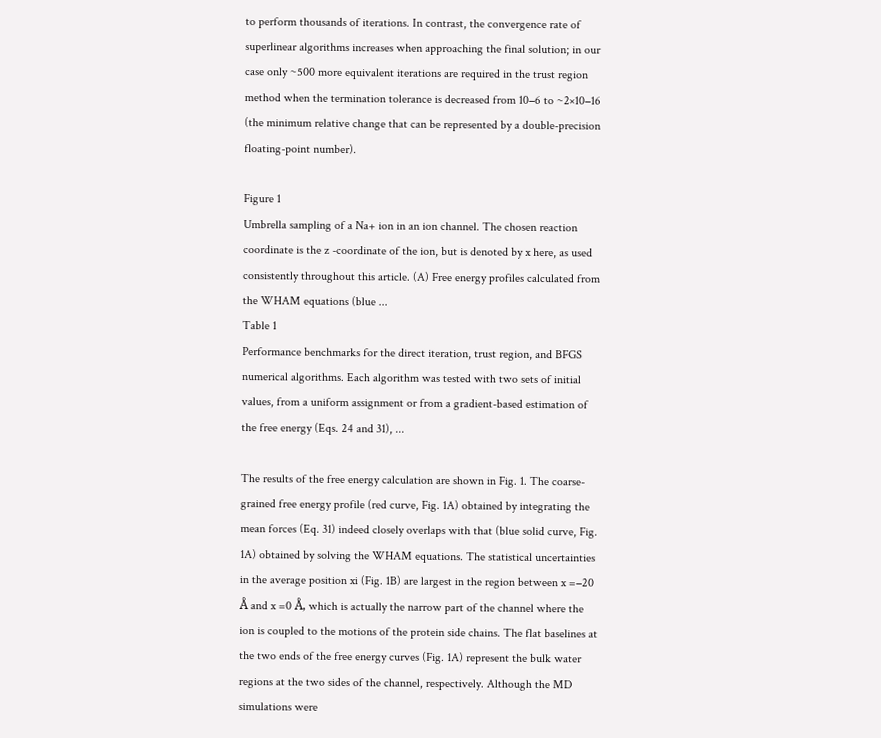to perform thousands of iterations. In contrast, the convergence rate of superlinear algorithms increases when approaching the final solution; in our case only ~500 more equivalent iterations are required in the trust region method when the termination tolerance is decreased from 10−6 to ~2×10−16 (the minimum relative change that can be represented by a double-precision floating-point number).

Figure 1
Umbrella sampling of a Na+ ion in an ion channel. The chosen reaction coordinate is the z -coordinate of the ion, but is denoted by x here, as used consistently throughout this article. (A) Free energy profiles calculated from the WHAM equations (blue ...
Table 1
Performance benchmarks for the direct iteration, trust region, and BFGS numerical algorithms. Each algorithm was tested with two sets of initial values, from a uniform assignment or from a gradient-based estimation of the free energy (Eqs. 24 and 31), ...

The results of the free energy calculation are shown in Fig. 1. The coarse-grained free energy profile (red curve, Fig. 1A) obtained by integrating the mean forces (Eq. 31) indeed closely overlaps with that (blue solid curve, Fig. 1A) obtained by solving the WHAM equations. The statistical uncertainties in the average position xi (Fig. 1B) are largest in the region between x =−20 Å and x =0 Å, which is actually the narrow part of the channel where the ion is coupled to the motions of the protein side chains. The flat baselines at the two ends of the free energy curves (Fig. 1A) represent the bulk water regions at the two sides of the channel, respectively. Although the MD simulations were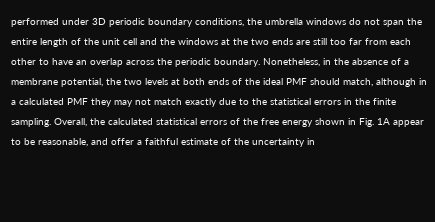performed under 3D periodic boundary conditions, the umbrella windows do not span the entire length of the unit cell and the windows at the two ends are still too far from each other to have an overlap across the periodic boundary. Nonetheless, in the absence of a membrane potential, the two levels at both ends of the ideal PMF should match, although in a calculated PMF they may not match exactly due to the statistical errors in the finite sampling. Overall, the calculated statistical errors of the free energy shown in Fig. 1A appear to be reasonable, and offer a faithful estimate of the uncertainty in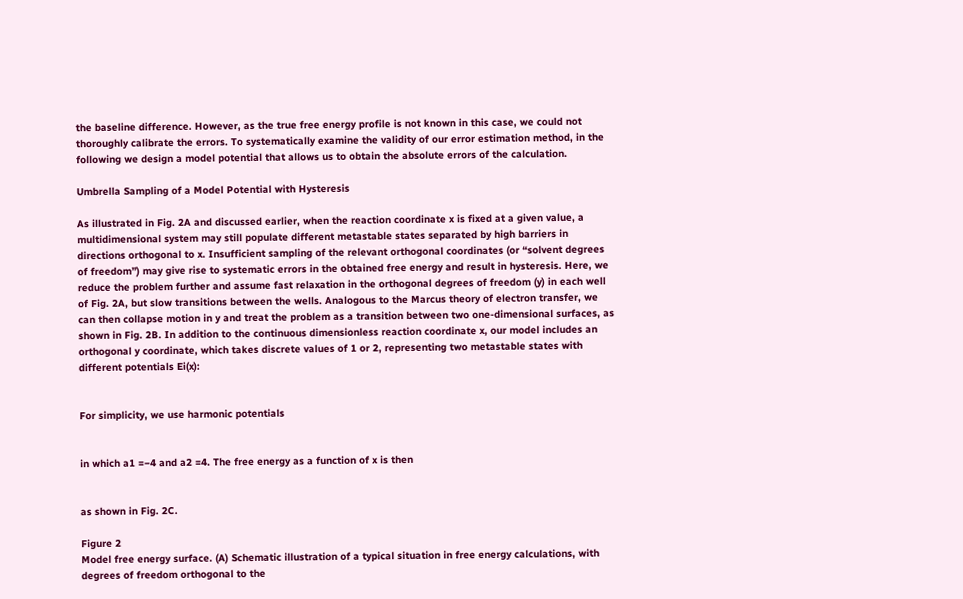the baseline difference. However, as the true free energy profile is not known in this case, we could not thoroughly calibrate the errors. To systematically examine the validity of our error estimation method, in the following we design a model potential that allows us to obtain the absolute errors of the calculation.

Umbrella Sampling of a Model Potential with Hysteresis

As illustrated in Fig. 2A and discussed earlier, when the reaction coordinate x is fixed at a given value, a multidimensional system may still populate different metastable states separated by high barriers in directions orthogonal to x. Insufficient sampling of the relevant orthogonal coordinates (or “solvent degrees of freedom”) may give rise to systematic errors in the obtained free energy and result in hysteresis. Here, we reduce the problem further and assume fast relaxation in the orthogonal degrees of freedom (y) in each well of Fig. 2A, but slow transitions between the wells. Analogous to the Marcus theory of electron transfer, we can then collapse motion in y and treat the problem as a transition between two one-dimensional surfaces, as shown in Fig. 2B. In addition to the continuous dimensionless reaction coordinate x, our model includes an orthogonal y coordinate, which takes discrete values of 1 or 2, representing two metastable states with different potentials Ei(x):


For simplicity, we use harmonic potentials


in which a1 =−4 and a2 =4. The free energy as a function of x is then


as shown in Fig. 2C.

Figure 2
Model free energy surface. (A) Schematic illustration of a typical situation in free energy calculations, with degrees of freedom orthogonal to the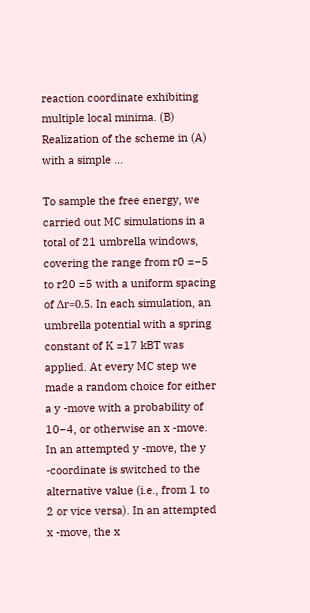reaction coordinate exhibiting multiple local minima. (B) Realization of the scheme in (A) with a simple ...

To sample the free energy, we carried out MC simulations in a total of 21 umbrella windows, covering the range from r0 =−5 to r20 =5 with a uniform spacing of Δr=0.5. In each simulation, an umbrella potential with a spring constant of K =17 kBT was applied. At every MC step we made a random choice for either a y -move with a probability of 10−4, or otherwise an x -move. In an attempted y -move, the y -coordinate is switched to the alternative value (i.e., from 1 to 2 or vice versa). In an attempted x -move, the x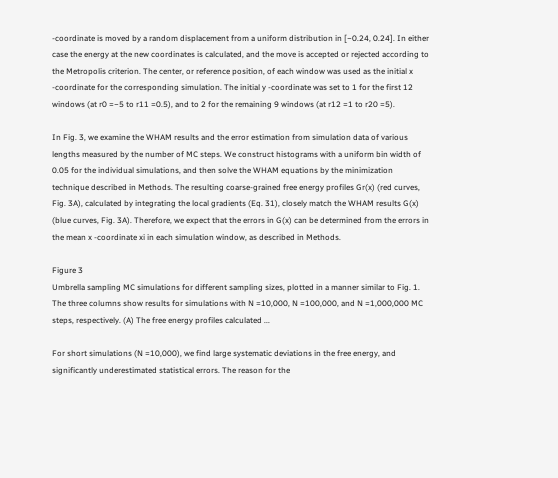-coordinate is moved by a random displacement from a uniform distribution in [−0.24, 0.24]. In either case the energy at the new coordinates is calculated, and the move is accepted or rejected according to the Metropolis criterion. The center, or reference position, of each window was used as the initial x -coordinate for the corresponding simulation. The initial y -coordinate was set to 1 for the first 12 windows (at r0 =−5 to r11 =0.5), and to 2 for the remaining 9 windows (at r12 =1 to r20 =5).

In Fig. 3, we examine the WHAM results and the error estimation from simulation data of various lengths measured by the number of MC steps. We construct histograms with a uniform bin width of 0.05 for the individual simulations, and then solve the WHAM equations by the minimization technique described in Methods. The resulting coarse-grained free energy profiles Gr(x) (red curves, Fig. 3A), calculated by integrating the local gradients (Eq. 31), closely match the WHAM results G(x) (blue curves, Fig. 3A). Therefore, we expect that the errors in G(x) can be determined from the errors in the mean x -coordinate xi in each simulation window, as described in Methods.

Figure 3
Umbrella sampling MC simulations for different sampling sizes, plotted in a manner similar to Fig. 1. The three columns show results for simulations with N =10,000, N =100,000, and N =1,000,000 MC steps, respectively. (A) The free energy profiles calculated ...

For short simulations (N =10,000), we find large systematic deviations in the free energy, and significantly underestimated statistical errors. The reason for the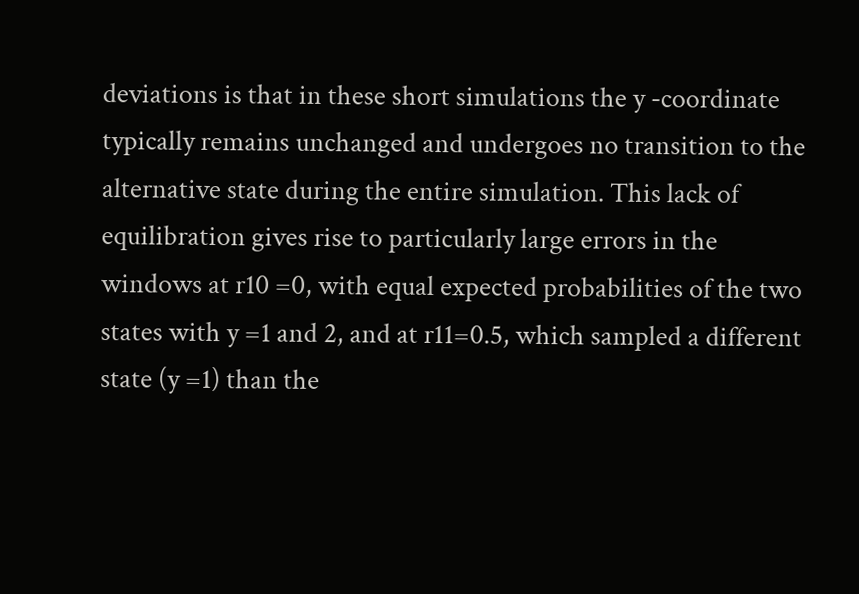deviations is that in these short simulations the y -coordinate typically remains unchanged and undergoes no transition to the alternative state during the entire simulation. This lack of equilibration gives rise to particularly large errors in the windows at r10 =0, with equal expected probabilities of the two states with y =1 and 2, and at r11=0.5, which sampled a different state (y =1) than the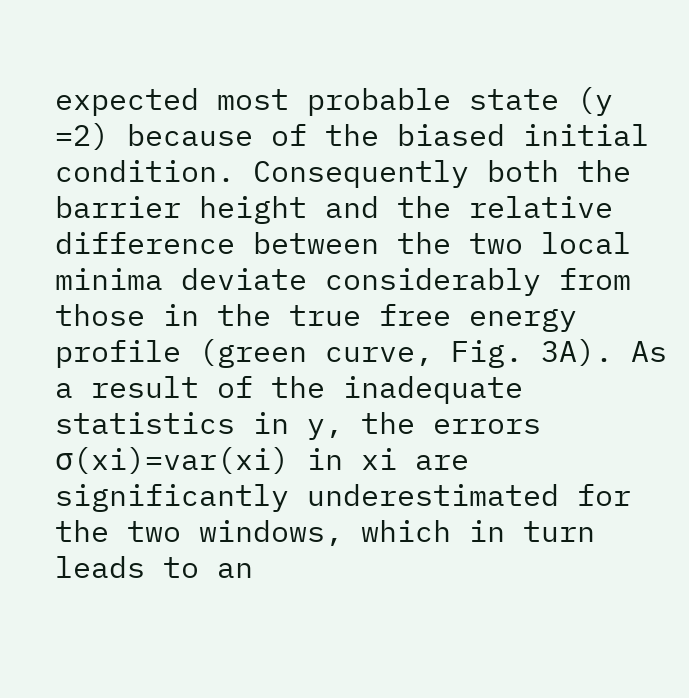expected most probable state (y =2) because of the biased initial condition. Consequently both the barrier height and the relative difference between the two local minima deviate considerably from those in the true free energy profile (green curve, Fig. 3A). As a result of the inadequate statistics in y, the errors σ(xi)=var(xi) in xi are significantly underestimated for the two windows, which in turn leads to an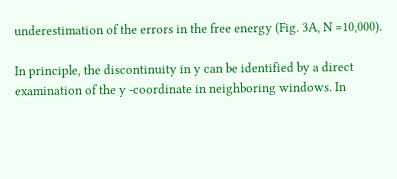underestimation of the errors in the free energy (Fig. 3A, N =10,000).

In principle, the discontinuity in y can be identified by a direct examination of the y -coordinate in neighboring windows. In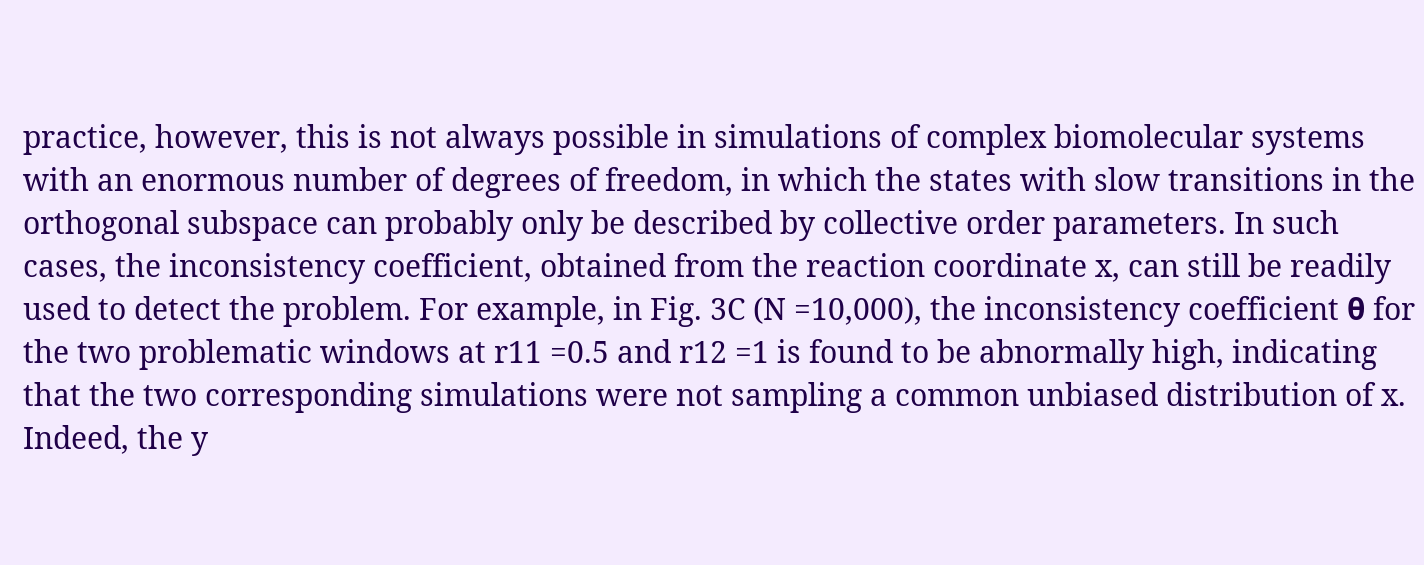practice, however, this is not always possible in simulations of complex biomolecular systems with an enormous number of degrees of freedom, in which the states with slow transitions in the orthogonal subspace can probably only be described by collective order parameters. In such cases, the inconsistency coefficient, obtained from the reaction coordinate x, can still be readily used to detect the problem. For example, in Fig. 3C (N =10,000), the inconsistency coefficient θ for the two problematic windows at r11 =0.5 and r12 =1 is found to be abnormally high, indicating that the two corresponding simulations were not sampling a common unbiased distribution of x. Indeed, the y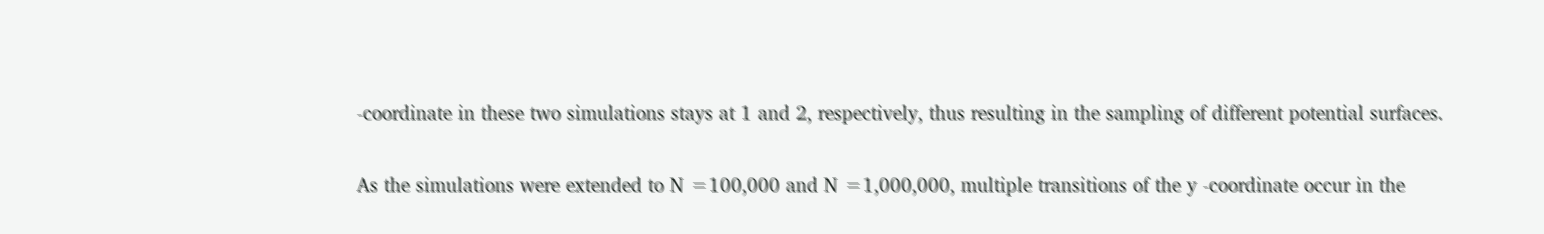-coordinate in these two simulations stays at 1 and 2, respectively, thus resulting in the sampling of different potential surfaces.

As the simulations were extended to N =100,000 and N =1,000,000, multiple transitions of the y -coordinate occur in the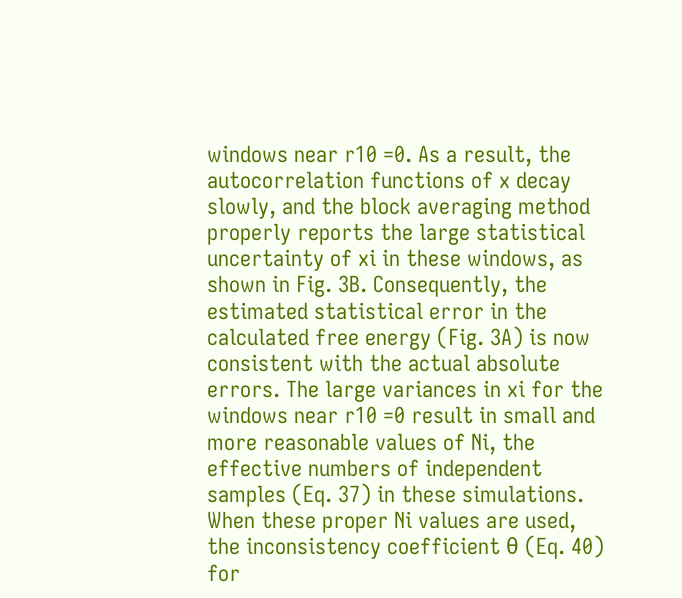windows near r10 =0. As a result, the autocorrelation functions of x decay slowly, and the block averaging method properly reports the large statistical uncertainty of xi in these windows, as shown in Fig. 3B. Consequently, the estimated statistical error in the calculated free energy (Fig. 3A) is now consistent with the actual absolute errors. The large variances in xi for the windows near r10 =0 result in small and more reasonable values of Ni, the effective numbers of independent samples (Eq. 37) in these simulations. When these proper Ni values are used, the inconsistency coefficient θ (Eq. 40) for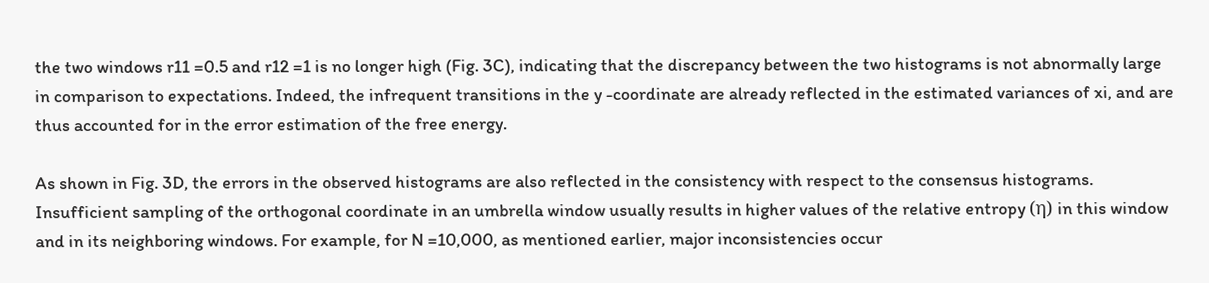the two windows r11 =0.5 and r12 =1 is no longer high (Fig. 3C), indicating that the discrepancy between the two histograms is not abnormally large in comparison to expectations. Indeed, the infrequent transitions in the y -coordinate are already reflected in the estimated variances of xi, and are thus accounted for in the error estimation of the free energy.

As shown in Fig. 3D, the errors in the observed histograms are also reflected in the consistency with respect to the consensus histograms. Insufficient sampling of the orthogonal coordinate in an umbrella window usually results in higher values of the relative entropy (η) in this window and in its neighboring windows. For example, for N =10,000, as mentioned earlier, major inconsistencies occur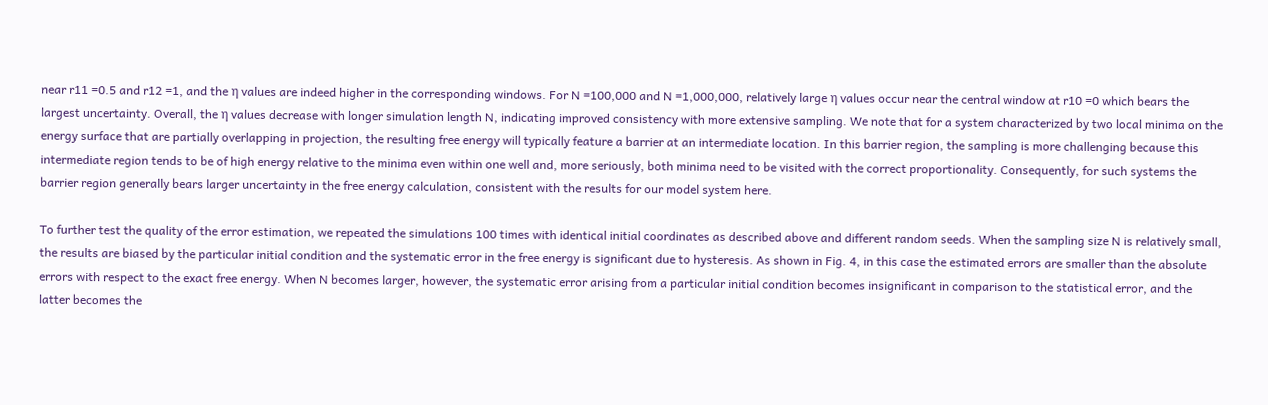near r11 =0.5 and r12 =1, and the η values are indeed higher in the corresponding windows. For N =100,000 and N =1,000,000, relatively large η values occur near the central window at r10 =0 which bears the largest uncertainty. Overall, the η values decrease with longer simulation length N, indicating improved consistency with more extensive sampling. We note that for a system characterized by two local minima on the energy surface that are partially overlapping in projection, the resulting free energy will typically feature a barrier at an intermediate location. In this barrier region, the sampling is more challenging because this intermediate region tends to be of high energy relative to the minima even within one well and, more seriously, both minima need to be visited with the correct proportionality. Consequently, for such systems the barrier region generally bears larger uncertainty in the free energy calculation, consistent with the results for our model system here.

To further test the quality of the error estimation, we repeated the simulations 100 times with identical initial coordinates as described above and different random seeds. When the sampling size N is relatively small, the results are biased by the particular initial condition and the systematic error in the free energy is significant due to hysteresis. As shown in Fig. 4, in this case the estimated errors are smaller than the absolute errors with respect to the exact free energy. When N becomes larger, however, the systematic error arising from a particular initial condition becomes insignificant in comparison to the statistical error, and the latter becomes the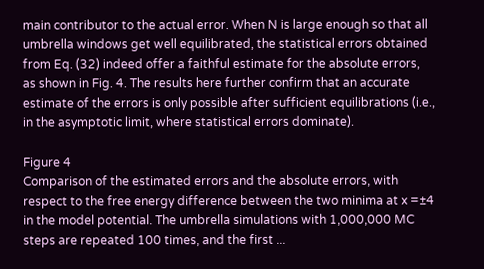main contributor to the actual error. When N is large enough so that all umbrella windows get well equilibrated, the statistical errors obtained from Eq. (32) indeed offer a faithful estimate for the absolute errors, as shown in Fig. 4. The results here further confirm that an accurate estimate of the errors is only possible after sufficient equilibrations (i.e., in the asymptotic limit, where statistical errors dominate).

Figure 4
Comparison of the estimated errors and the absolute errors, with respect to the free energy difference between the two minima at x =±4 in the model potential. The umbrella simulations with 1,000,000 MC steps are repeated 100 times, and the first ...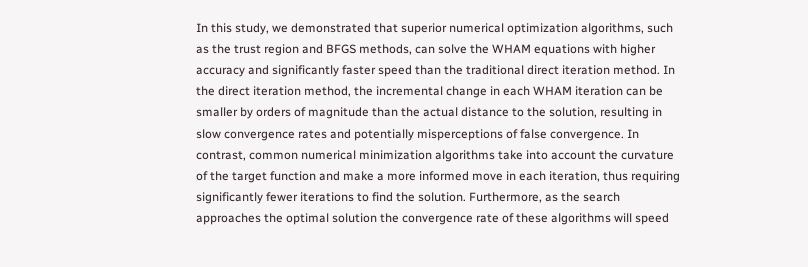In this study, we demonstrated that superior numerical optimization algorithms, such as the trust region and BFGS methods, can solve the WHAM equations with higher accuracy and significantly faster speed than the traditional direct iteration method. In the direct iteration method, the incremental change in each WHAM iteration can be smaller by orders of magnitude than the actual distance to the solution, resulting in slow convergence rates and potentially misperceptions of false convergence. In contrast, common numerical minimization algorithms take into account the curvature of the target function and make a more informed move in each iteration, thus requiring significantly fewer iterations to find the solution. Furthermore, as the search approaches the optimal solution the convergence rate of these algorithms will speed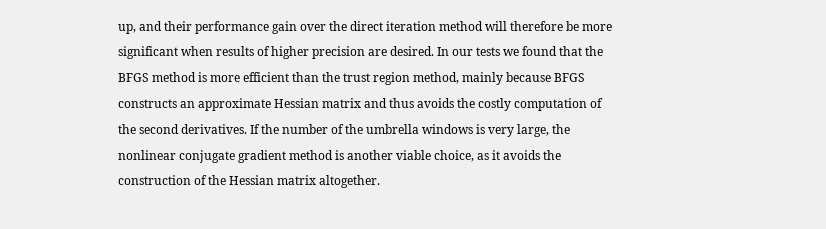up, and their performance gain over the direct iteration method will therefore be more significant when results of higher precision are desired. In our tests we found that the BFGS method is more efficient than the trust region method, mainly because BFGS constructs an approximate Hessian matrix and thus avoids the costly computation of the second derivatives. If the number of the umbrella windows is very large, the nonlinear conjugate gradient method is another viable choice, as it avoids the construction of the Hessian matrix altogether.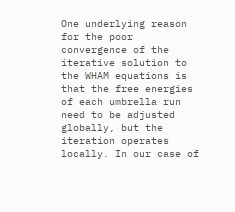One underlying reason for the poor convergence of the iterative solution to the WHAM equations is that the free energies of each umbrella run need to be adjusted globally, but the iteration operates locally. In our case of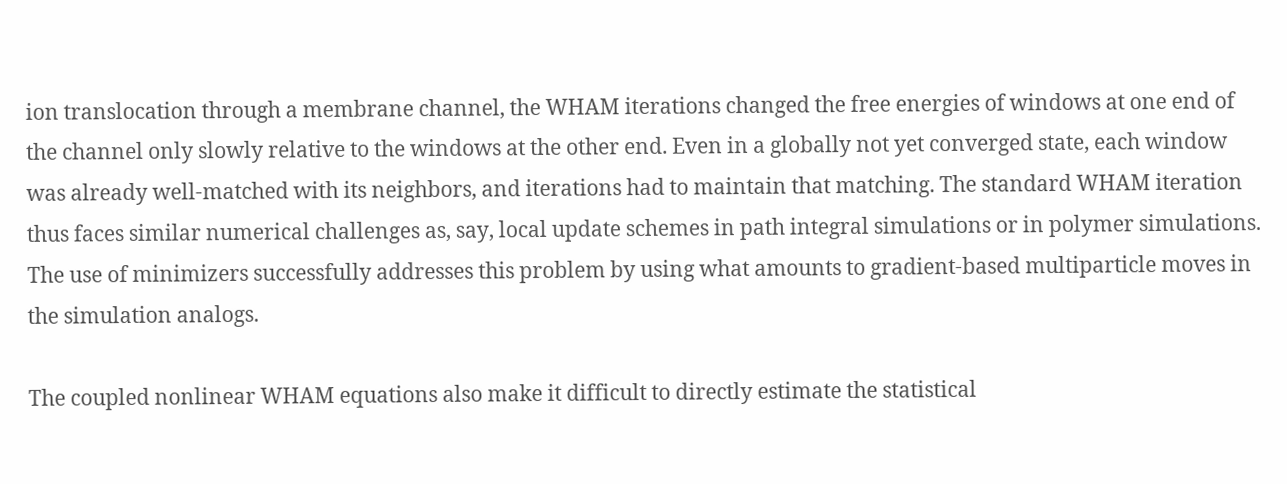ion translocation through a membrane channel, the WHAM iterations changed the free energies of windows at one end of the channel only slowly relative to the windows at the other end. Even in a globally not yet converged state, each window was already well-matched with its neighbors, and iterations had to maintain that matching. The standard WHAM iteration thus faces similar numerical challenges as, say, local update schemes in path integral simulations or in polymer simulations. The use of minimizers successfully addresses this problem by using what amounts to gradient-based multiparticle moves in the simulation analogs.

The coupled nonlinear WHAM equations also make it difficult to directly estimate the statistical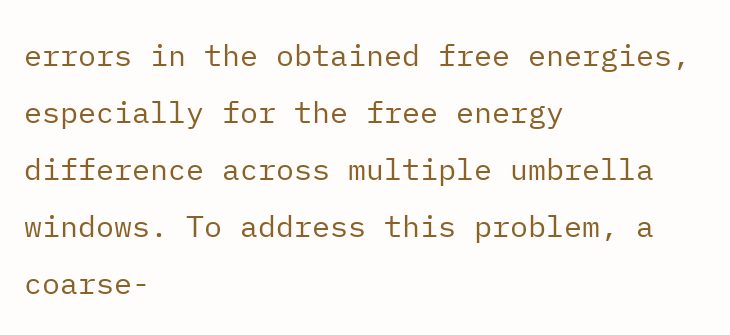errors in the obtained free energies, especially for the free energy difference across multiple umbrella windows. To address this problem, a coarse-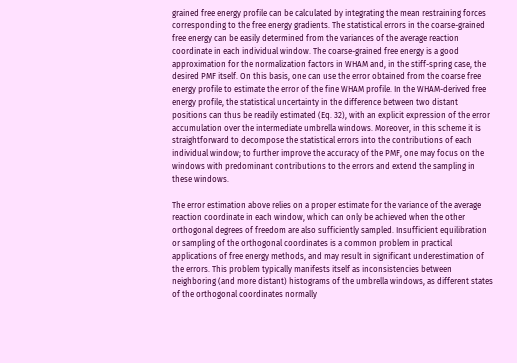grained free energy profile can be calculated by integrating the mean restraining forces corresponding to the free energy gradients. The statistical errors in the coarse-grained free energy can be easily determined from the variances of the average reaction coordinate in each individual window. The coarse-grained free energy is a good approximation for the normalization factors in WHAM and, in the stiff-spring case, the desired PMF itself. On this basis, one can use the error obtained from the coarse free energy profile to estimate the error of the fine WHAM profile. In the WHAM-derived free energy profile, the statistical uncertainty in the difference between two distant positions can thus be readily estimated (Eq. 32), with an explicit expression of the error accumulation over the intermediate umbrella windows. Moreover, in this scheme it is straightforward to decompose the statistical errors into the contributions of each individual window; to further improve the accuracy of the PMF, one may focus on the windows with predominant contributions to the errors and extend the sampling in these windows.

The error estimation above relies on a proper estimate for the variance of the average reaction coordinate in each window, which can only be achieved when the other orthogonal degrees of freedom are also sufficiently sampled. Insufficient equilibration or sampling of the orthogonal coordinates is a common problem in practical applications of free energy methods, and may result in significant underestimation of the errors. This problem typically manifests itself as inconsistencies between neighboring (and more distant) histograms of the umbrella windows, as different states of the orthogonal coordinates normally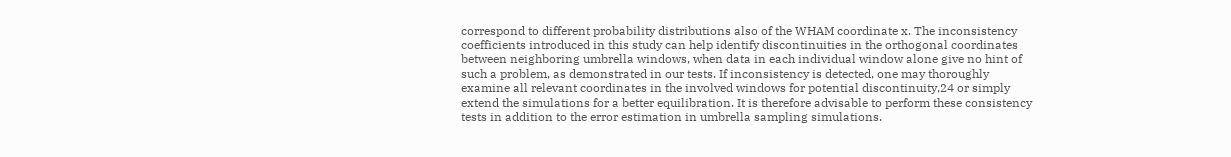correspond to different probability distributions also of the WHAM coordinate x. The inconsistency coefficients introduced in this study can help identify discontinuities in the orthogonal coordinates between neighboring umbrella windows, when data in each individual window alone give no hint of such a problem, as demonstrated in our tests. If inconsistency is detected, one may thoroughly examine all relevant coordinates in the involved windows for potential discontinuity,24 or simply extend the simulations for a better equilibration. It is therefore advisable to perform these consistency tests in addition to the error estimation in umbrella sampling simulations.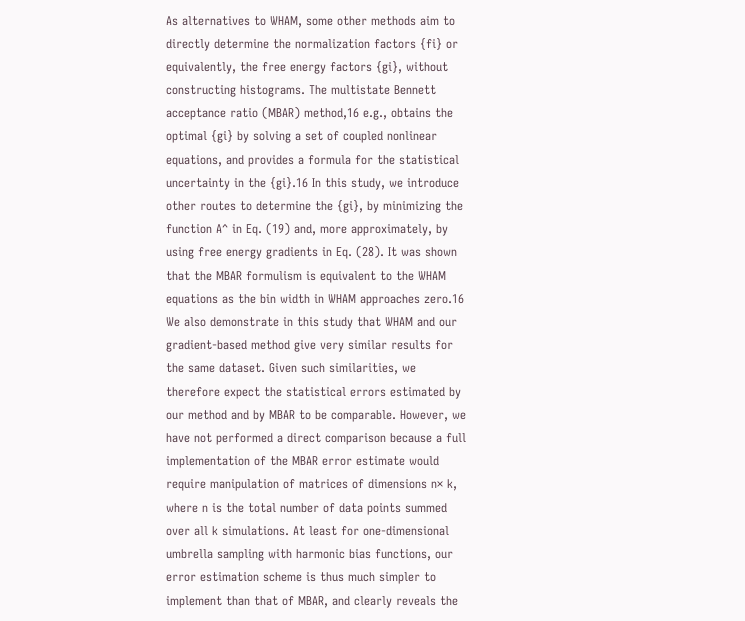As alternatives to WHAM, some other methods aim to directly determine the normalization factors {fi} or equivalently, the free energy factors {gi}, without constructing histograms. The multistate Bennett acceptance ratio (MBAR) method,16 e.g., obtains the optimal {gi} by solving a set of coupled nonlinear equations, and provides a formula for the statistical uncertainty in the {gi}.16 In this study, we introduce other routes to determine the {gi}, by minimizing the function A^ in Eq. (19) and, more approximately, by using free energy gradients in Eq. (28). It was shown that the MBAR formulism is equivalent to the WHAM equations as the bin width in WHAM approaches zero.16 We also demonstrate in this study that WHAM and our gradient-based method give very similar results for the same dataset. Given such similarities, we therefore expect the statistical errors estimated by our method and by MBAR to be comparable. However, we have not performed a direct comparison because a full implementation of the MBAR error estimate would require manipulation of matrices of dimensions n× k, where n is the total number of data points summed over all k simulations. At least for one-dimensional umbrella sampling with harmonic bias functions, our error estimation scheme is thus much simpler to implement than that of MBAR, and clearly reveals the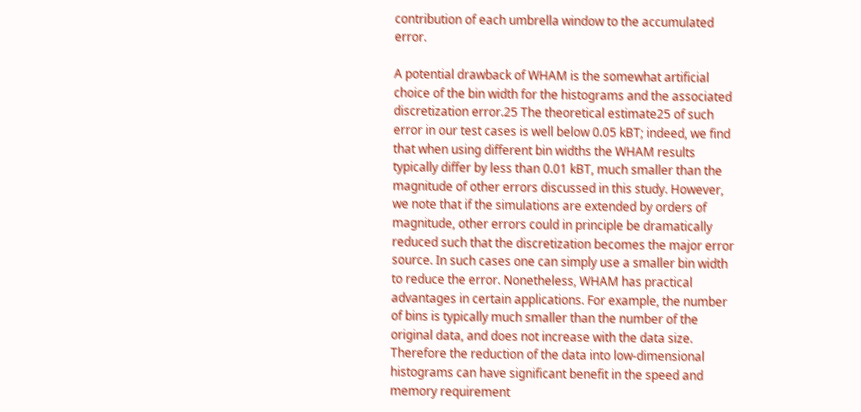contribution of each umbrella window to the accumulated error.

A potential drawback of WHAM is the somewhat artificial choice of the bin width for the histograms and the associated discretization error.25 The theoretical estimate25 of such error in our test cases is well below 0.05 kBT; indeed, we find that when using different bin widths the WHAM results typically differ by less than 0.01 kBT, much smaller than the magnitude of other errors discussed in this study. However, we note that if the simulations are extended by orders of magnitude, other errors could in principle be dramatically reduced such that the discretization becomes the major error source. In such cases one can simply use a smaller bin width to reduce the error. Nonetheless, WHAM has practical advantages in certain applications. For example, the number of bins is typically much smaller than the number of the original data, and does not increase with the data size. Therefore the reduction of the data into low-dimensional histograms can have significant benefit in the speed and memory requirement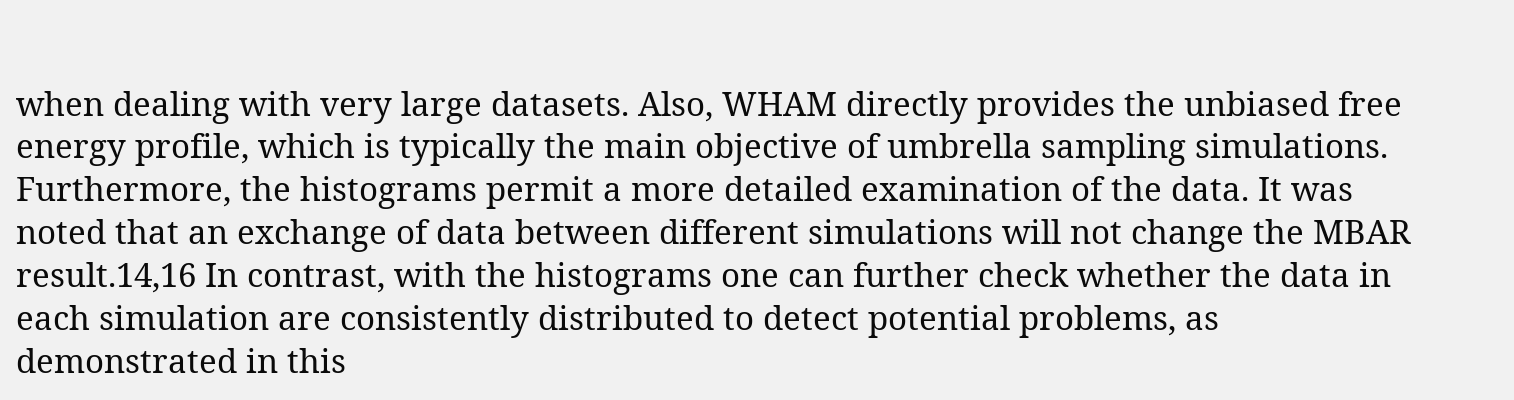when dealing with very large datasets. Also, WHAM directly provides the unbiased free energy profile, which is typically the main objective of umbrella sampling simulations. Furthermore, the histograms permit a more detailed examination of the data. It was noted that an exchange of data between different simulations will not change the MBAR result.14,16 In contrast, with the histograms one can further check whether the data in each simulation are consistently distributed to detect potential problems, as demonstrated in this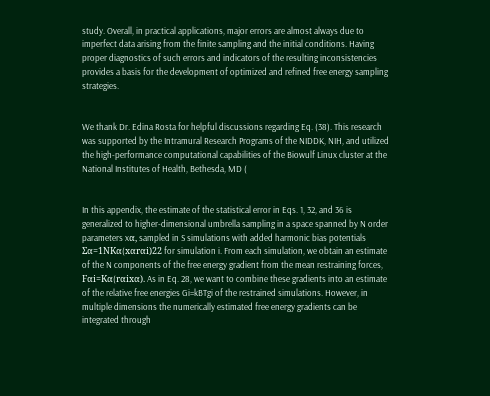study. Overall, in practical applications, major errors are almost always due to imperfect data arising from the finite sampling and the initial conditions. Having proper diagnostics of such errors and indicators of the resulting inconsistencies provides a basis for the development of optimized and refined free energy sampling strategies.


We thank Dr. Edina Rosta for helpful discussions regarding Eq. (38). This research was supported by the Intramural Research Programs of the NIDDK, NIH, and utilized the high-performance computational capabilities of the Biowulf Linux cluster at the National Institutes of Health, Bethesda, MD (


In this appendix, the estimate of the statistical error in Eqs. 1, 32, and 36 is generalized to higher-dimensional umbrella sampling in a space spanned by N order parameters xα, sampled in S simulations with added harmonic bias potentials Σα=1NKα(xαrαi)22 for simulation i. From each simulation, we obtain an estimate of the N components of the free energy gradient from the mean restraining forces, Fαi=Kα(rαixα). As in Eq. 28, we want to combine these gradients into an estimate of the relative free energies Gi=kBTgi of the restrained simulations. However, in multiple dimensions the numerically estimated free energy gradients can be integrated through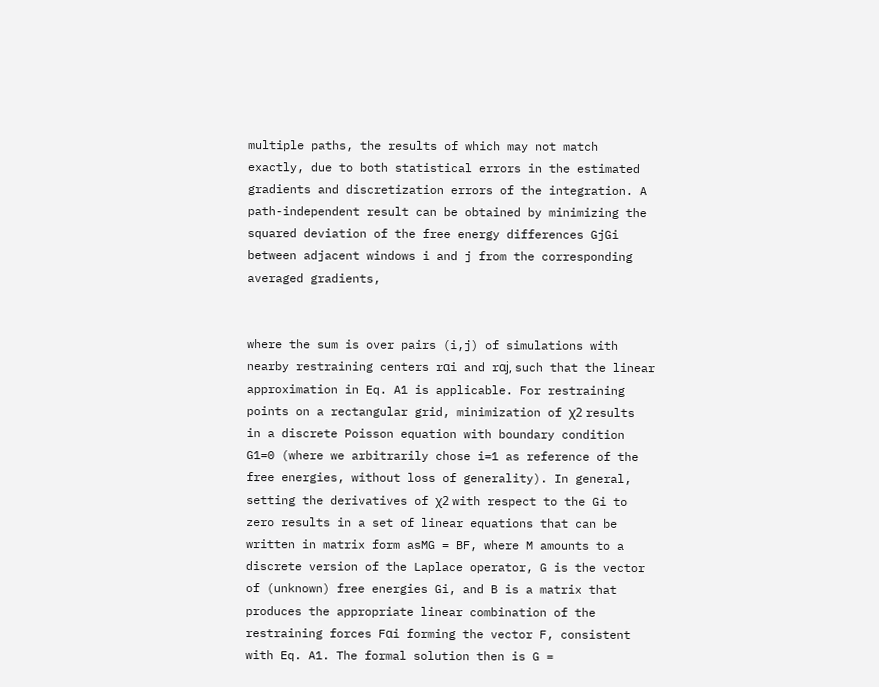multiple paths, the results of which may not match exactly, due to both statistical errors in the estimated gradients and discretization errors of the integration. A path-independent result can be obtained by minimizing the squared deviation of the free energy differences GjGi between adjacent windows i and j from the corresponding averaged gradients,


where the sum is over pairs (i,j) of simulations with nearby restraining centers rαi and rαj, such that the linear approximation in Eq. A1 is applicable. For restraining points on a rectangular grid, minimization of χ2 results in a discrete Poisson equation with boundary condition G1=0 (where we arbitrarily chose i=1 as reference of the free energies, without loss of generality). In general, setting the derivatives of χ2 with respect to the Gi to zero results in a set of linear equations that can be written in matrix form asMG = BF, where M amounts to a discrete version of the Laplace operator, G is the vector of (unknown) free energies Gi, and B is a matrix that produces the appropriate linear combination of the restraining forces Fαi forming the vector F, consistent with Eq. A1. The formal solution then is G =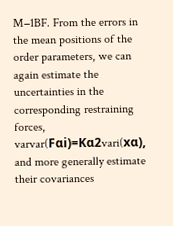M−1BF. From the errors in the mean positions of the order parameters, we can again estimate the uncertainties in the corresponding restraining forces, varvar(Fαi)=Kα2vari(xα), and more generally estimate their covariances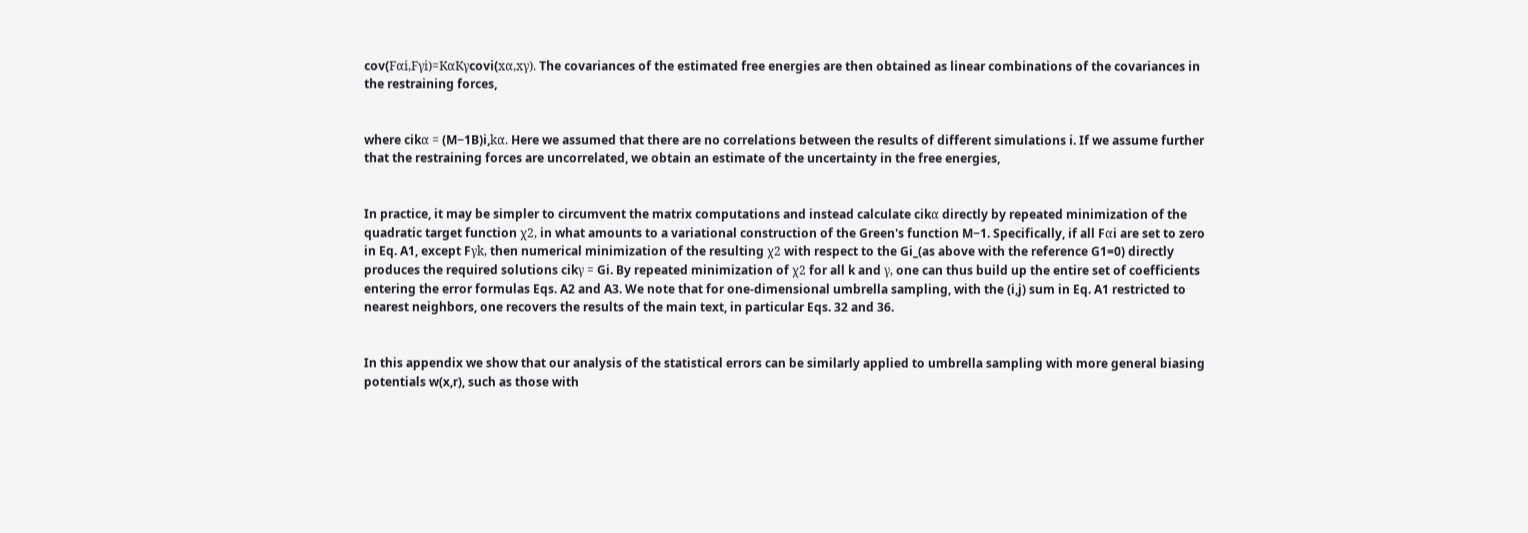cov(Fαi,Fγi)=KαKγcovi(xα,xγ). The covariances of the estimated free energies are then obtained as linear combinations of the covariances in the restraining forces,


where cikα = (M−1B)i,kα. Here we assumed that there are no correlations between the results of different simulations i. If we assume further that the restraining forces are uncorrelated, we obtain an estimate of the uncertainty in the free energies,


In practice, it may be simpler to circumvent the matrix computations and instead calculate cikα directly by repeated minimization of the quadratic target function χ2, in what amounts to a variational construction of the Green's function M−1. Specifically, if all Fαi are set to zero in Eq. A1, except Fγk, then numerical minimization of the resulting χ2 with respect to the Gi_(as above with the reference G1=0) directly produces the required solutions cikγ = Gi. By repeated minimization of χ2 for all k and γ, one can thus build up the entire set of coefficients entering the error formulas Eqs. A2 and A3. We note that for one-dimensional umbrella sampling, with the (i,j) sum in Eq. A1 restricted to nearest neighbors, one recovers the results of the main text, in particular Eqs. 32 and 36.


In this appendix we show that our analysis of the statistical errors can be similarly applied to umbrella sampling with more general biasing potentials w(x,r), such as those with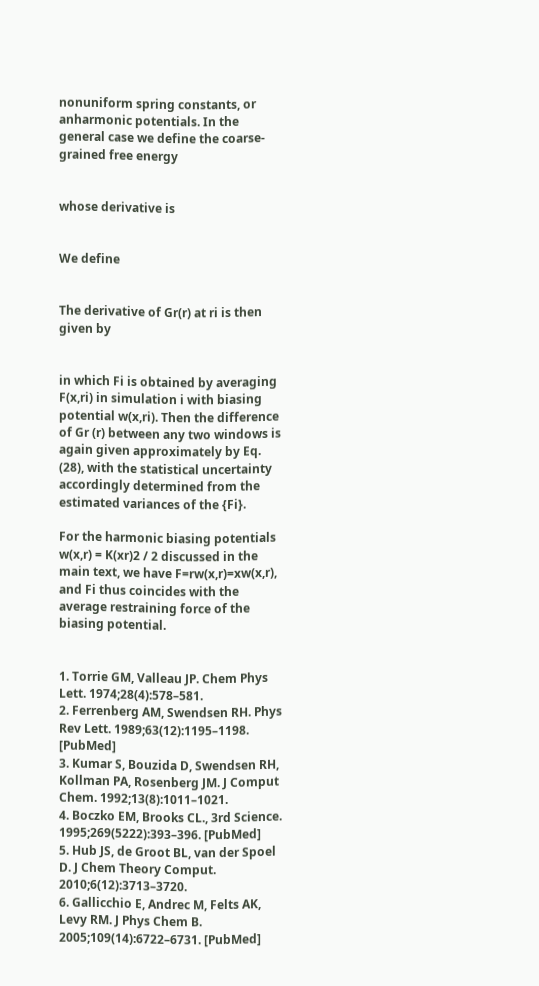nonuniform spring constants, or anharmonic potentials. In the general case we define the coarse-grained free energy


whose derivative is


We define


The derivative of Gr(r) at ri is then given by


in which Fi is obtained by averaging F(x,ri) in simulation i with biasing potential w(x,ri). Then the difference of Gr (r) between any two windows is again given approximately by Eq. (28), with the statistical uncertainty accordingly determined from the estimated variances of the {Fi}.

For the harmonic biasing potentials w(x,r) = K(xr)2 / 2 discussed in the main text, we have F=rw(x,r)=xw(x,r), and Fi thus coincides with the average restraining force of the biasing potential.


1. Torrie GM, Valleau JP. Chem Phys Lett. 1974;28(4):578–581.
2. Ferrenberg AM, Swendsen RH. Phys Rev Lett. 1989;63(12):1195–1198. [PubMed]
3. Kumar S, Bouzida D, Swendsen RH, Kollman PA, Rosenberg JM. J Comput Chem. 1992;13(8):1011–1021.
4. Boczko EM, Brooks CL., 3rd Science. 1995;269(5222):393–396. [PubMed]
5. Hub JS, de Groot BL, van der Spoel D. J Chem Theory Comput. 2010;6(12):3713–3720.
6. Gallicchio E, Andrec M, Felts AK, Levy RM. J Phys Chem B. 2005;109(14):6722–6731. [PubMed]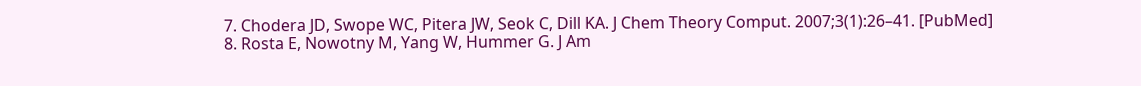7. Chodera JD, Swope WC, Pitera JW, Seok C, Dill KA. J Chem Theory Comput. 2007;3(1):26–41. [PubMed]
8. Rosta E, Nowotny M, Yang W, Hummer G. J Am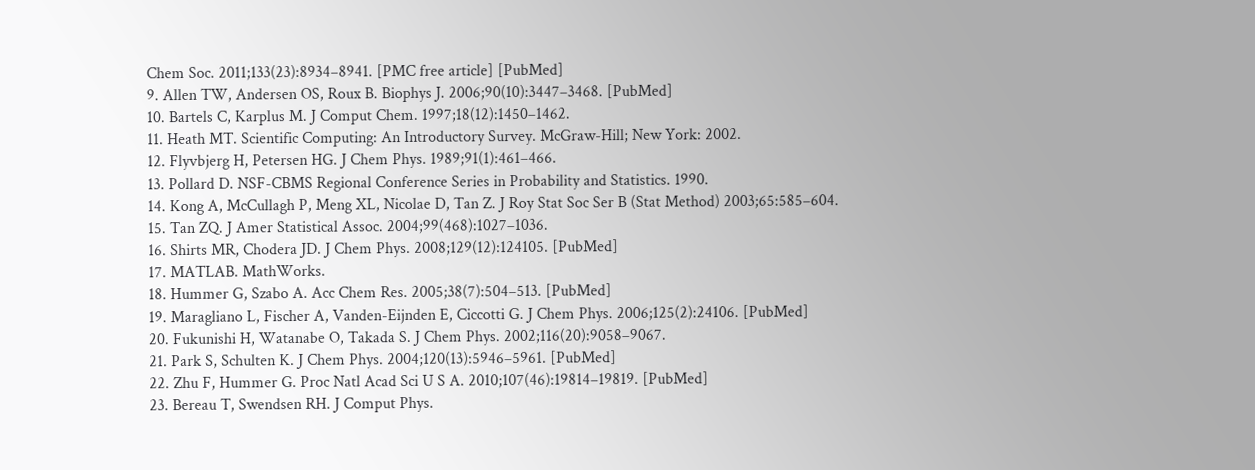Chem Soc. 2011;133(23):8934–8941. [PMC free article] [PubMed]
9. Allen TW, Andersen OS, Roux B. Biophys J. 2006;90(10):3447–3468. [PubMed]
10. Bartels C, Karplus M. J Comput Chem. 1997;18(12):1450–1462.
11. Heath MT. Scientific Computing: An Introductory Survey. McGraw-Hill; New York: 2002.
12. Flyvbjerg H, Petersen HG. J Chem Phys. 1989;91(1):461–466.
13. Pollard D. NSF-CBMS Regional Conference Series in Probability and Statistics. 1990.
14. Kong A, McCullagh P, Meng XL, Nicolae D, Tan Z. J Roy Stat Soc Ser B (Stat Method) 2003;65:585–604.
15. Tan ZQ. J Amer Statistical Assoc. 2004;99(468):1027–1036.
16. Shirts MR, Chodera JD. J Chem Phys. 2008;129(12):124105. [PubMed]
17. MATLAB. MathWorks.
18. Hummer G, Szabo A. Acc Chem Res. 2005;38(7):504–513. [PubMed]
19. Maragliano L, Fischer A, Vanden-Eijnden E, Ciccotti G. J Chem Phys. 2006;125(2):24106. [PubMed]
20. Fukunishi H, Watanabe O, Takada S. J Chem Phys. 2002;116(20):9058–9067.
21. Park S, Schulten K. J Chem Phys. 2004;120(13):5946–5961. [PubMed]
22. Zhu F, Hummer G. Proc Natl Acad Sci U S A. 2010;107(46):19814–19819. [PubMed]
23. Bereau T, Swendsen RH. J Comput Phys.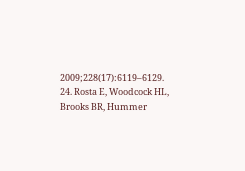2009;228(17):6119–6129.
24. Rosta E, Woodcock HL, Brooks BR, Hummer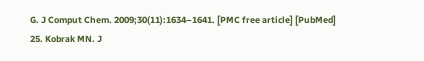G. J Comput Chem. 2009;30(11):1634–1641. [PMC free article] [PubMed]
25. Kobrak MN. J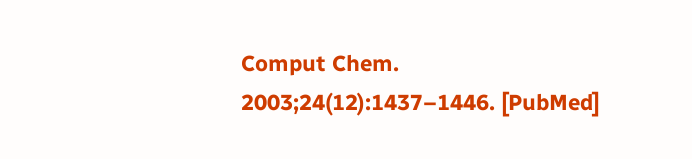Comput Chem. 2003;24(12):1437–1446. [PubMed]